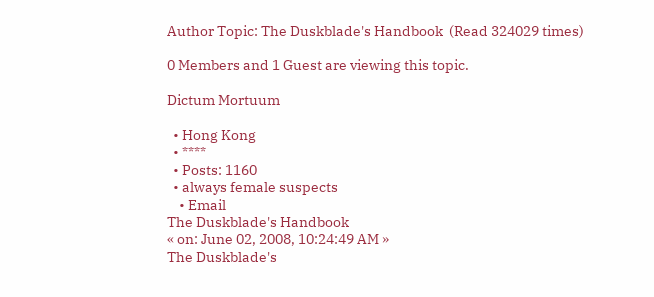Author Topic: The Duskblade's Handbook  (Read 324029 times)

0 Members and 1 Guest are viewing this topic.

Dictum Mortuum

  • Hong Kong
  • ****
  • Posts: 1160
  • always female suspects
    • Email
The Duskblade's Handbook
« on: June 02, 2008, 10:24:49 AM »
The Duskblade's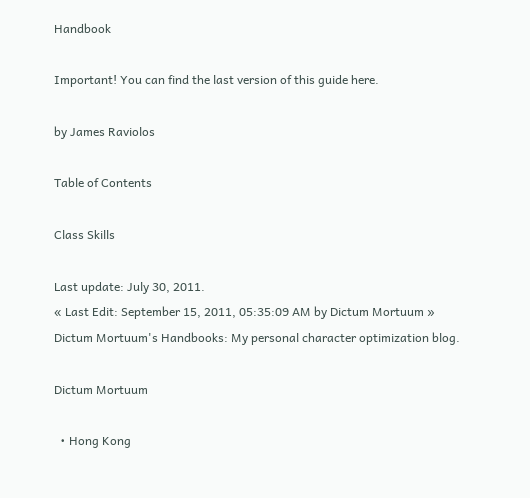Handbook

Important! You can find the last version of this guide here.

by James Raviolos

Table of Contents

Class Skills

Last update: July 30, 2011.
« Last Edit: September 15, 2011, 05:35:09 AM by Dictum Mortuum »
Dictum Mortuum's Handbooks: My personal character optimization blog.

Dictum Mortuum

  • Hong Kong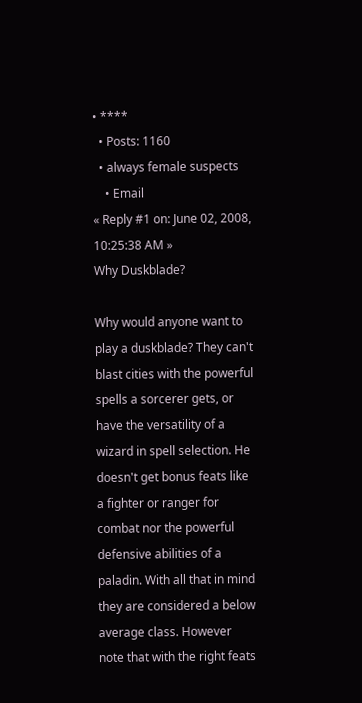• ****
  • Posts: 1160
  • always female suspects
    • Email
« Reply #1 on: June 02, 2008, 10:25:38 AM »
Why Duskblade?

Why would anyone want to play a duskblade? They can't blast cities with the powerful spells a sorcerer gets, or have the versatility of a wizard in spell selection. He doesn't get bonus feats like a fighter or ranger for combat nor the powerful defensive abilities of a paladin. With all that in mind they are considered a below average class. However note that with the right feats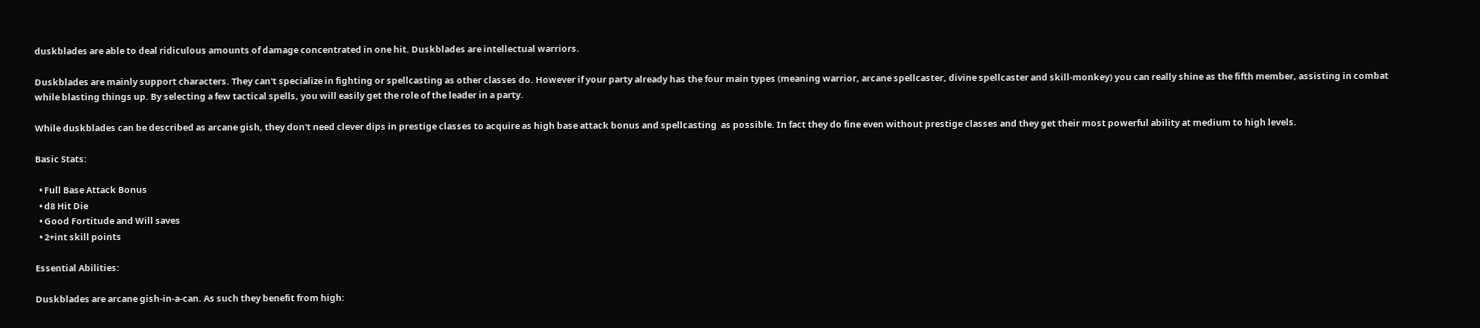duskblades are able to deal ridiculous amounts of damage concentrated in one hit. Duskblades are intellectual warriors.

Duskblades are mainly support characters. They can't specialize in fighting or spellcasting as other classes do. However if your party already has the four main types (meaning warrior, arcane spellcaster, divine spellcaster and skill-monkey) you can really shine as the fifth member, assisting in combat while blasting things up. By selecting a few tactical spells, you will easily get the role of the leader in a party.

While duskblades can be described as arcane gish, they don't need clever dips in prestige classes to acquire as high base attack bonus and spellcasting  as possible. In fact they do fine even without prestige classes and they get their most powerful ability at medium to high levels.

Basic Stats:

  • Full Base Attack Bonus
  • d8 Hit Die
  • Good Fortitude and Will saves
  • 2+int skill points

Essential Abilities:

Duskblades are arcane gish-in-a-can. As such they benefit from high: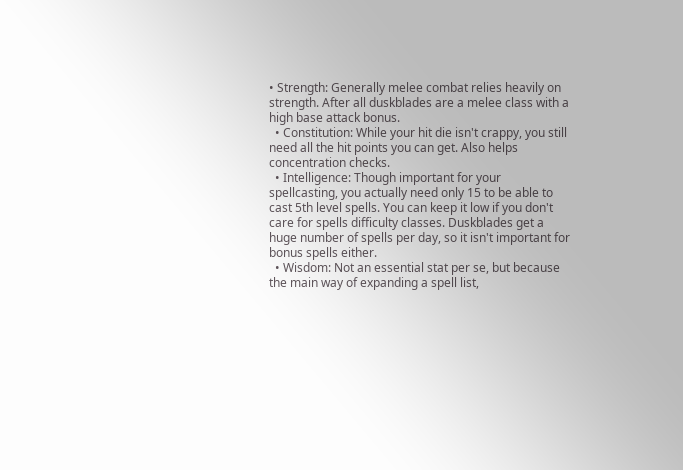• Strength: Generally melee combat relies heavily on strength. After all duskblades are a melee class with a high base attack bonus.
  • Constitution: While your hit die isn't crappy, you still need all the hit points you can get. Also helps concentration checks.
  • Intelligence: Though important for your spellcasting, you actually need only 15 to be able to cast 5th level spells. You can keep it low if you don't care for spells difficulty classes. Duskblades get a huge number of spells per day, so it isn't important for bonus spells either.
  • Wisdom: Not an essential stat per se, but because the main way of expanding a spell list,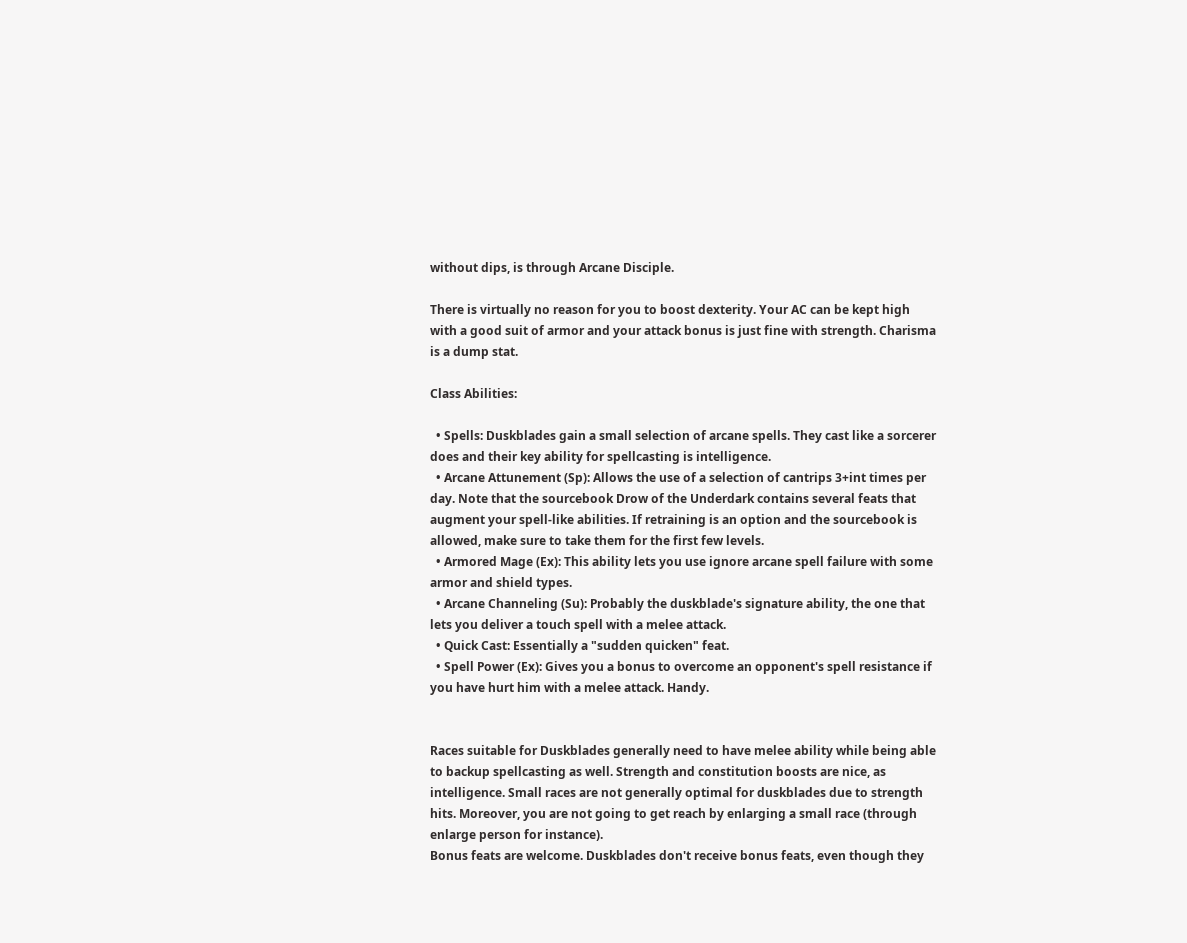without dips, is through Arcane Disciple.

There is virtually no reason for you to boost dexterity. Your AC can be kept high with a good suit of armor and your attack bonus is just fine with strength. Charisma is a dump stat.

Class Abilities:

  • Spells: Duskblades gain a small selection of arcane spells. They cast like a sorcerer does and their key ability for spellcasting is intelligence.
  • Arcane Attunement (Sp): Allows the use of a selection of cantrips 3+int times per day. Note that the sourcebook Drow of the Underdark contains several feats that augment your spell-like abilities. If retraining is an option and the sourcebook is allowed, make sure to take them for the first few levels.
  • Armored Mage (Ex): This ability lets you use ignore arcane spell failure with some armor and shield types.
  • Arcane Channeling (Su): Probably the duskblade's signature ability, the one that lets you deliver a touch spell with a melee attack.
  • Quick Cast: Essentially a "sudden quicken" feat.
  • Spell Power (Ex): Gives you a bonus to overcome an opponent's spell resistance if you have hurt him with a melee attack. Handy.


Races suitable for Duskblades generally need to have melee ability while being able to backup spellcasting as well. Strength and constitution boosts are nice, as intelligence. Small races are not generally optimal for duskblades due to strength hits. Moreover, you are not going to get reach by enlarging a small race (through enlarge person for instance).
Bonus feats are welcome. Duskblades don't receive bonus feats, even though they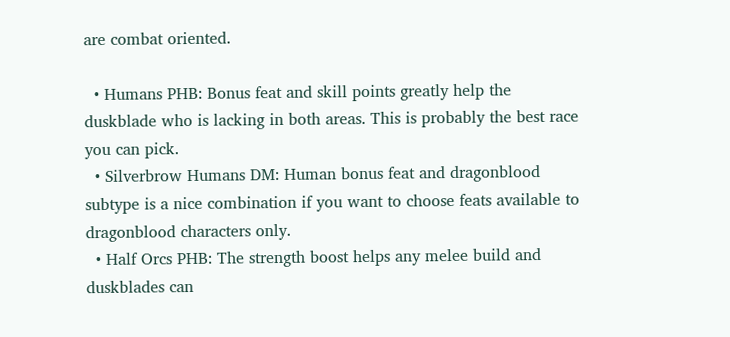are combat oriented.

  • Humans PHB: Bonus feat and skill points greatly help the duskblade who is lacking in both areas. This is probably the best race you can pick.
  • Silverbrow Humans DM: Human bonus feat and dragonblood subtype is a nice combination if you want to choose feats available to dragonblood characters only.
  • Half Orcs PHB: The strength boost helps any melee build and duskblades can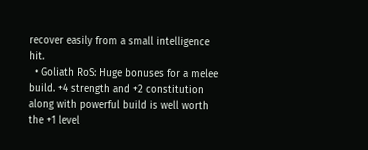recover easily from a small intelligence hit.
  • Goliath RoS: Huge bonuses for a melee build. +4 strength and +2 constitution along with powerful build is well worth the +1 level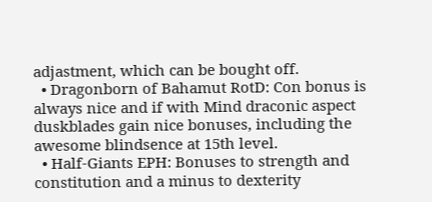adjastment, which can be bought off.
  • Dragonborn of Bahamut RotD: Con bonus is always nice and if with Mind draconic aspect duskblades gain nice bonuses, including the awesome blindsence at 15th level.
  • Half-Giants EPH: Bonuses to strength and constitution and a minus to dexterity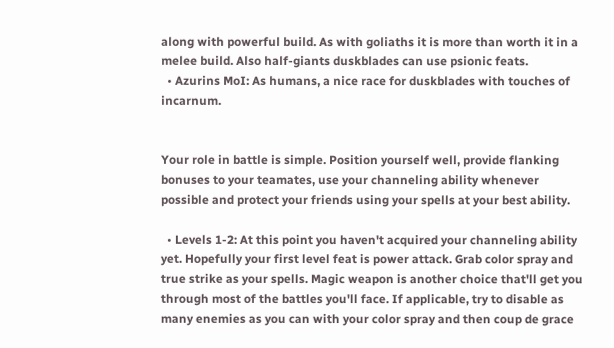along with powerful build. As with goliaths it is more than worth it in a melee build. Also half-giants duskblades can use psionic feats.
  • Azurins MoI: As humans, a nice race for duskblades with touches of incarnum.


Your role in battle is simple. Position yourself well, provide flanking bonuses to your teamates, use your channeling ability whenever possible and protect your friends using your spells at your best ability.

  • Levels 1-2: At this point you haven't acquired your channeling ability yet. Hopefully your first level feat is power attack. Grab color spray and true strike as your spells. Magic weapon is another choice that'll get you through most of the battles you'll face. If applicable, try to disable as many enemies as you can with your color spray and then coup de grace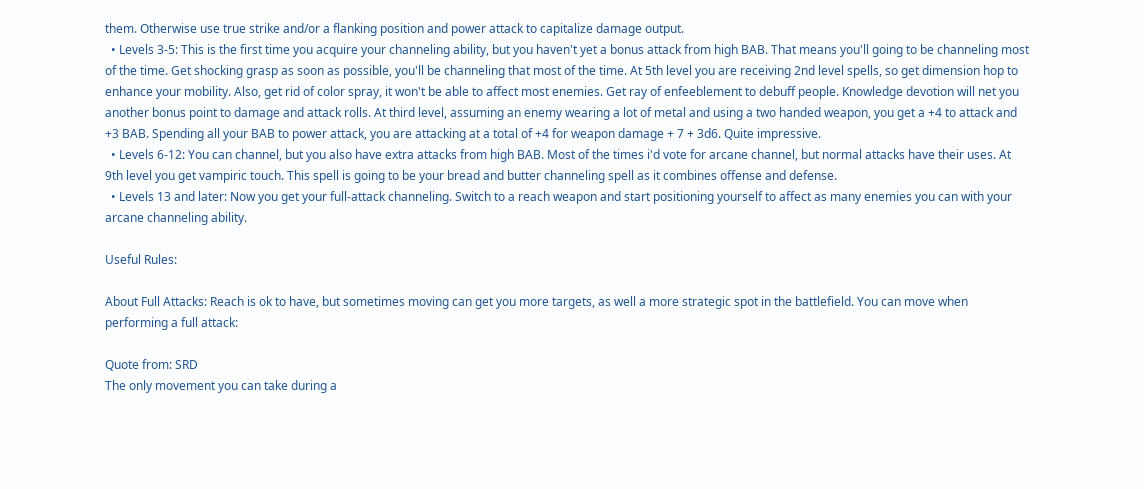them. Otherwise use true strike and/or a flanking position and power attack to capitalize damage output.
  • Levels 3-5: This is the first time you acquire your channeling ability, but you haven't yet a bonus attack from high BAB. That means you'll going to be channeling most of the time. Get shocking grasp as soon as possible, you'll be channeling that most of the time. At 5th level you are receiving 2nd level spells, so get dimension hop to enhance your mobility. Also, get rid of color spray, it won't be able to affect most enemies. Get ray of enfeeblement to debuff people. Knowledge devotion will net you another bonus point to damage and attack rolls. At third level, assuming an enemy wearing a lot of metal and using a two handed weapon, you get a +4 to attack and +3 BAB. Spending all your BAB to power attack, you are attacking at a total of +4 for weapon damage + 7 + 3d6. Quite impressive.
  • Levels 6-12: You can channel, but you also have extra attacks from high BAB. Most of the times i'd vote for arcane channel, but normal attacks have their uses. At 9th level you get vampiric touch. This spell is going to be your bread and butter channeling spell as it combines offense and defense.
  • Levels 13 and later: Now you get your full-attack channeling. Switch to a reach weapon and start positioning yourself to affect as many enemies you can with your arcane channeling ability.

Useful Rules:

About Full Attacks: Reach is ok to have, but sometimes moving can get you more targets, as well a more strategic spot in the battlefield. You can move when performing a full attack:

Quote from: SRD
The only movement you can take during a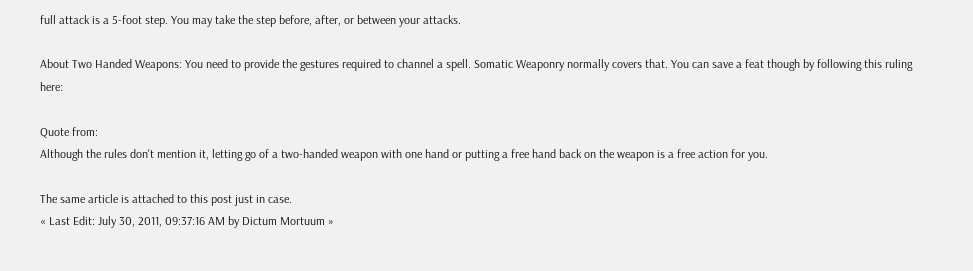full attack is a 5-foot step. You may take the step before, after, or between your attacks.

About Two Handed Weapons: You need to provide the gestures required to channel a spell. Somatic Weaponry normally covers that. You can save a feat though by following this ruling here:

Quote from:
Although the rules don't mention it, letting go of a two-handed weapon with one hand or putting a free hand back on the weapon is a free action for you.

The same article is attached to this post just in case.
« Last Edit: July 30, 2011, 09:37:16 AM by Dictum Mortuum »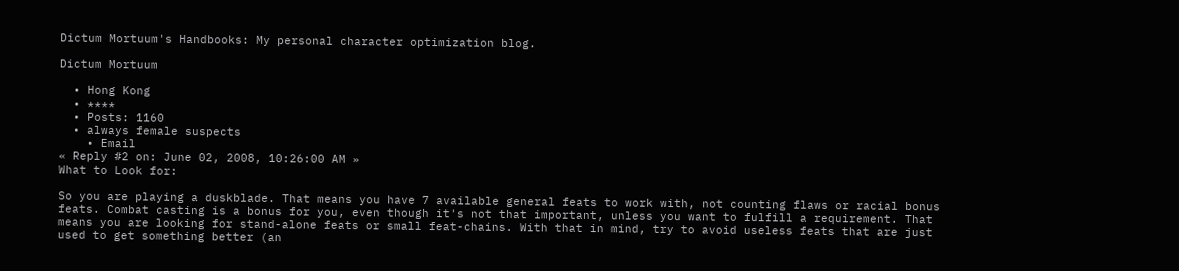Dictum Mortuum's Handbooks: My personal character optimization blog.

Dictum Mortuum

  • Hong Kong
  • ****
  • Posts: 1160
  • always female suspects
    • Email
« Reply #2 on: June 02, 2008, 10:26:00 AM »
What to Look for:

So you are playing a duskblade. That means you have 7 available general feats to work with, not counting flaws or racial bonus feats. Combat casting is a bonus for you, even though it's not that important, unless you want to fulfill a requirement. That means you are looking for stand-alone feats or small feat-chains. With that in mind, try to avoid useless feats that are just used to get something better (an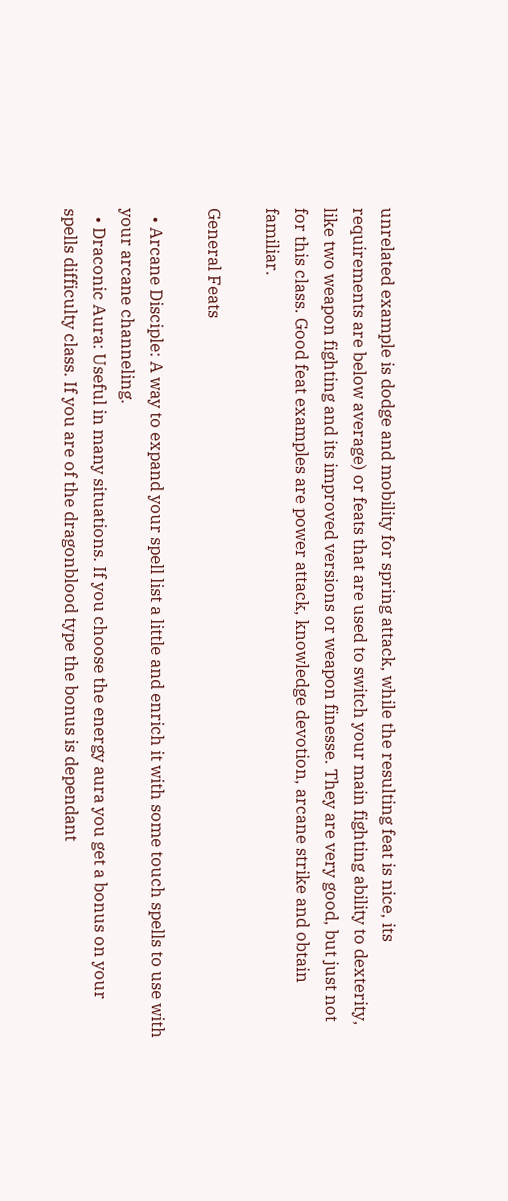unrelated example is dodge and mobility for spring attack, while the resulting feat is nice, its requirements are below average) or feats that are used to switch your main fighting ability to dexterity, like two weapon fighting and its improved versions or weapon finesse. They are very good, but just not for this class. Good feat examples are power attack, knowledge devotion, arcane strike and obtain familiar.

General Feats

  • Arcane Disciple: A way to expand your spell list a little and enrich it with some touch spells to use with your arcane channeling.
  • Draconic Aura: Useful in many situations. If you choose the energy aura you get a bonus on your spells difficulty class. If you are of the dragonblood type the bonus is dependant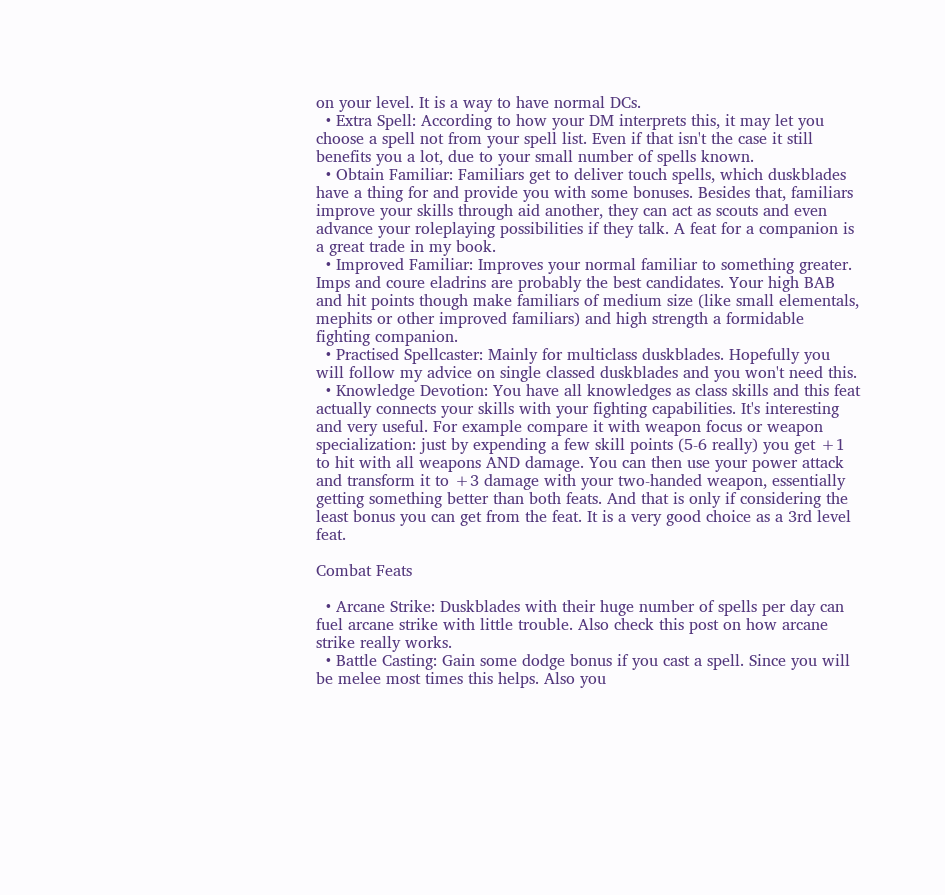on your level. It is a way to have normal DCs.
  • Extra Spell: According to how your DM interprets this, it may let you choose a spell not from your spell list. Even if that isn't the case it still benefits you a lot, due to your small number of spells known.
  • Obtain Familiar: Familiars get to deliver touch spells, which duskblades have a thing for and provide you with some bonuses. Besides that, familiars improve your skills through aid another, they can act as scouts and even advance your roleplaying possibilities if they talk. A feat for a companion is a great trade in my book.
  • Improved Familiar: Improves your normal familiar to something greater. Imps and coure eladrins are probably the best candidates. Your high BAB and hit points though make familiars of medium size (like small elementals, mephits or other improved familiars) and high strength a formidable fighting companion.
  • Practised Spellcaster: Mainly for multiclass duskblades. Hopefully you will follow my advice on single classed duskblades and you won't need this.
  • Knowledge Devotion: You have all knowledges as class skills and this feat actually connects your skills with your fighting capabilities. It's interesting and very useful. For example compare it with weapon focus or weapon specialization: just by expending a few skill points (5-6 really) you get +1 to hit with all weapons AND damage. You can then use your power attack and transform it to +3 damage with your two-handed weapon, essentially getting something better than both feats. And that is only if considering the least bonus you can get from the feat. It is a very good choice as a 3rd level feat.

Combat Feats

  • Arcane Strike: Duskblades with their huge number of spells per day can fuel arcane strike with little trouble. Also check this post on how arcane strike really works.
  • Battle Casting: Gain some dodge bonus if you cast a spell. Since you will be melee most times this helps. Also you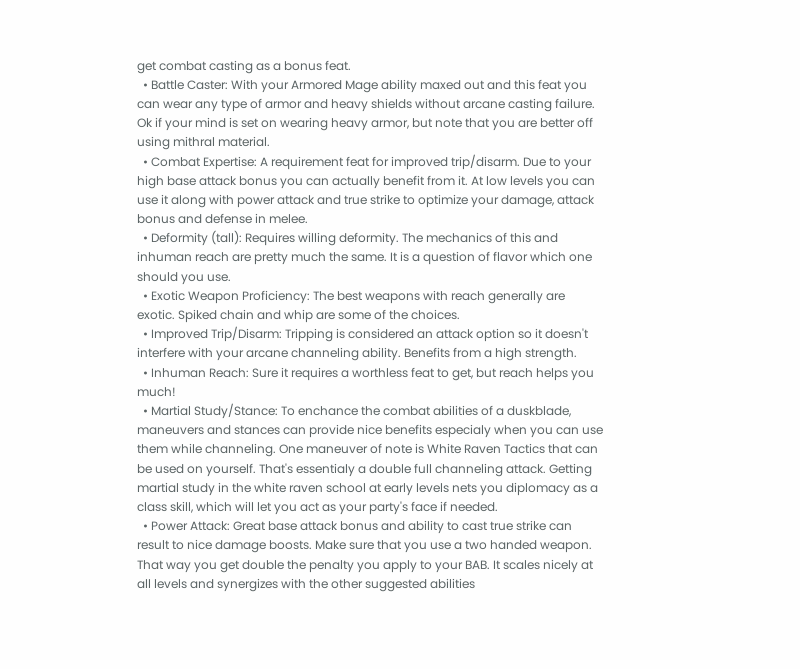get combat casting as a bonus feat.
  • Battle Caster: With your Armored Mage ability maxed out and this feat you can wear any type of armor and heavy shields without arcane casting failure. Ok if your mind is set on wearing heavy armor, but note that you are better off using mithral material.
  • Combat Expertise: A requirement feat for improved trip/disarm. Due to your high base attack bonus you can actually benefit from it. At low levels you can use it along with power attack and true strike to optimize your damage, attack bonus and defense in melee.
  • Deformity (tall): Requires willing deformity. The mechanics of this and inhuman reach are pretty much the same. It is a question of flavor which one should you use.
  • Exotic Weapon Proficiency: The best weapons with reach generally are exotic. Spiked chain and whip are some of the choices.
  • Improved Trip/Disarm: Tripping is considered an attack option so it doesn't interfere with your arcane channeling ability. Benefits from a high strength.
  • Inhuman Reach: Sure it requires a worthless feat to get, but reach helps you much!
  • Martial Study/Stance: To enchance the combat abilities of a duskblade, maneuvers and stances can provide nice benefits especialy when you can use them while channeling. One maneuver of note is White Raven Tactics that can be used on yourself. That's essentialy a double full channeling attack. Getting martial study in the white raven school at early levels nets you diplomacy as a class skill, which will let you act as your party's face if needed.
  • Power Attack: Great base attack bonus and ability to cast true strike can result to nice damage boosts. Make sure that you use a two handed weapon. That way you get double the penalty you apply to your BAB. It scales nicely at all levels and synergizes with the other suggested abilities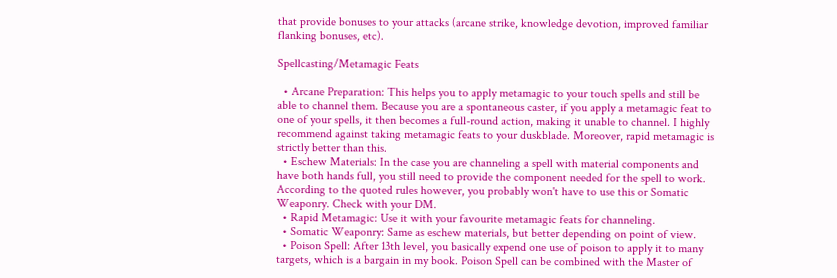that provide bonuses to your attacks (arcane strike, knowledge devotion, improved familiar flanking bonuses, etc).

Spellcasting/Metamagic Feats

  • Arcane Preparation: This helps you to apply metamagic to your touch spells and still be able to channel them. Because you are a spontaneous caster, if you apply a metamagic feat to one of your spells, it then becomes a full-round action, making it unable to channel. I highly recommend against taking metamagic feats to your duskblade. Moreover, rapid metamagic is strictly better than this.
  • Eschew Materials: In the case you are channeling a spell with material components and have both hands full, you still need to provide the component needed for the spell to work. According to the quoted rules however, you probably won't have to use this or Somatic Weaponry. Check with your DM.
  • Rapid Metamagic: Use it with your favourite metamagic feats for channeling.
  • Somatic Weaponry: Same as eschew materials, but better depending on point of view.
  • Poison Spell: After 13th level, you basically expend one use of poison to apply it to many targets, which is a bargain in my book. Poison Spell can be combined with the Master of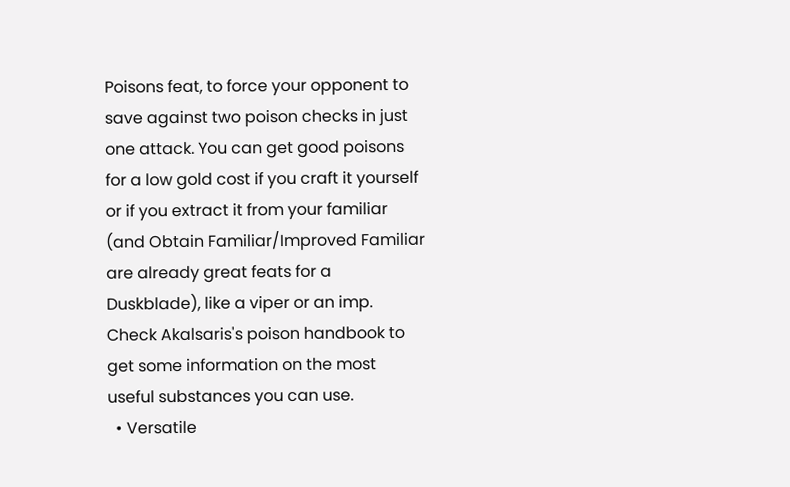Poisons feat, to force your opponent to save against two poison checks in just one attack. You can get good poisons for a low gold cost if you craft it yourself or if you extract it from your familiar (and Obtain Familiar/Improved Familiar are already great feats for a Duskblade), like a viper or an imp. Check Akalsaris's poison handbook to get some information on the most useful substances you can use.
  • Versatile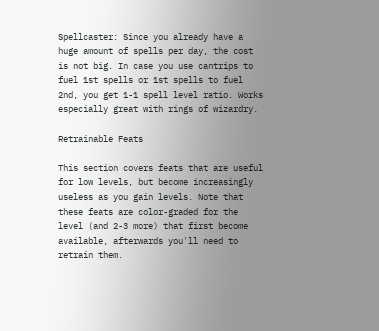Spellcaster: Since you already have a huge amount of spells per day, the cost is not big. In case you use cantrips to fuel 1st spells or 1st spells to fuel 2nd, you get 1-1 spell level ratio. Works especially great with rings of wizardry.

Retrainable Feats

This section covers feats that are useful for low levels, but become increasingly useless as you gain levels. Note that these feats are color-graded for the level (and 2-3 more) that first become available, afterwards you'll need to retrain them.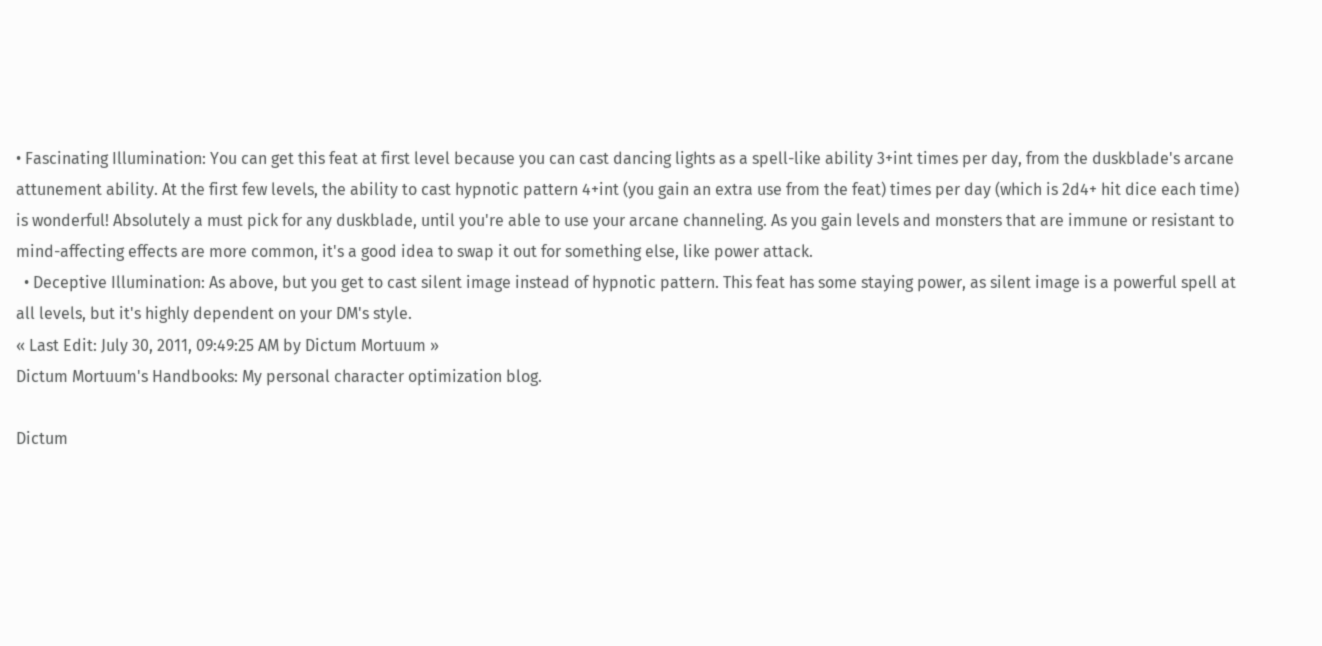• Fascinating Illumination: You can get this feat at first level because you can cast dancing lights as a spell-like ability 3+int times per day, from the duskblade's arcane attunement ability. At the first few levels, the ability to cast hypnotic pattern 4+int (you gain an extra use from the feat) times per day (which is 2d4+ hit dice each time) is wonderful! Absolutely a must pick for any duskblade, until you're able to use your arcane channeling. As you gain levels and monsters that are immune or resistant to mind-affecting effects are more common, it's a good idea to swap it out for something else, like power attack.
  • Deceptive Illumination: As above, but you get to cast silent image instead of hypnotic pattern. This feat has some staying power, as silent image is a powerful spell at all levels, but it's highly dependent on your DM's style.
« Last Edit: July 30, 2011, 09:49:25 AM by Dictum Mortuum »
Dictum Mortuum's Handbooks: My personal character optimization blog.

Dictum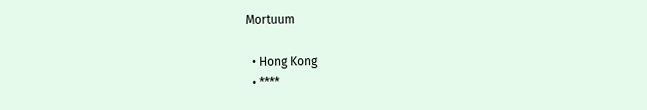Mortuum

  • Hong Kong
  • ****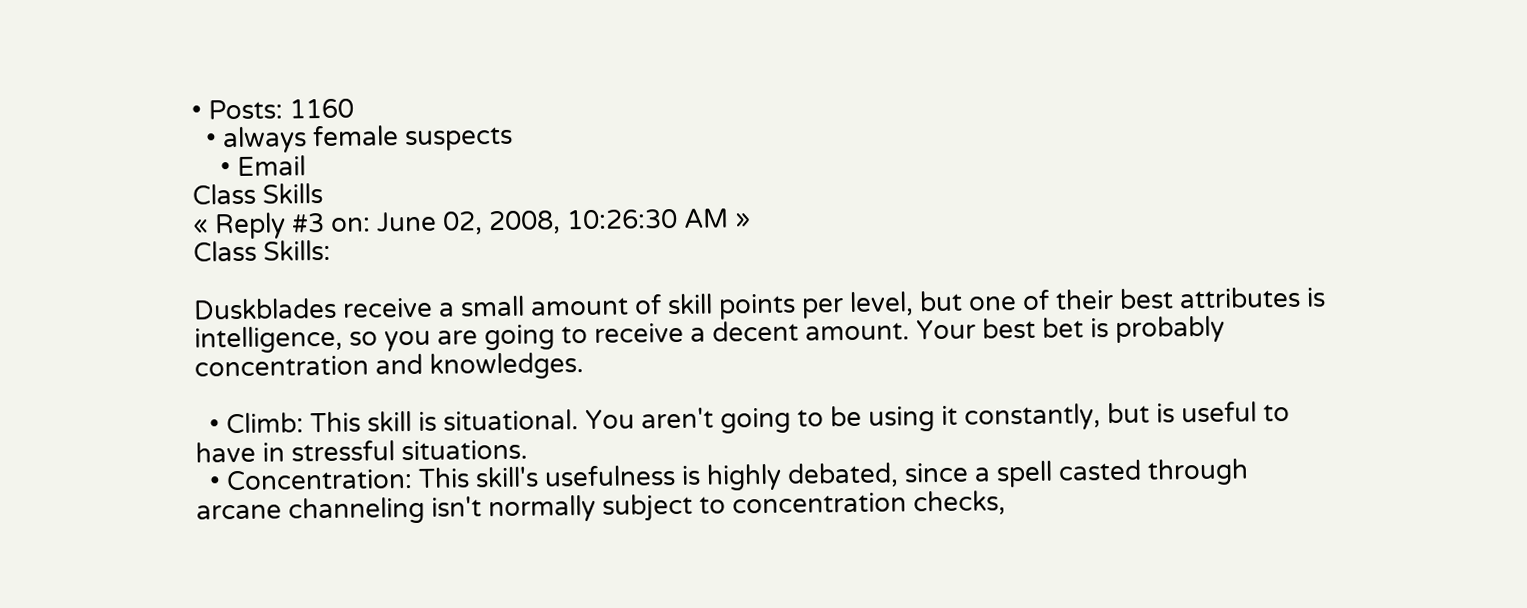• Posts: 1160
  • always female suspects
    • Email
Class Skills
« Reply #3 on: June 02, 2008, 10:26:30 AM »
Class Skills:

Duskblades receive a small amount of skill points per level, but one of their best attributes is intelligence, so you are going to receive a decent amount. Your best bet is probably concentration and knowledges.

  • Climb: This skill is situational. You aren't going to be using it constantly, but is useful to have in stressful situations.
  • Concentration: This skill's usefulness is highly debated, since a spell casted through arcane channeling isn't normally subject to concentration checks,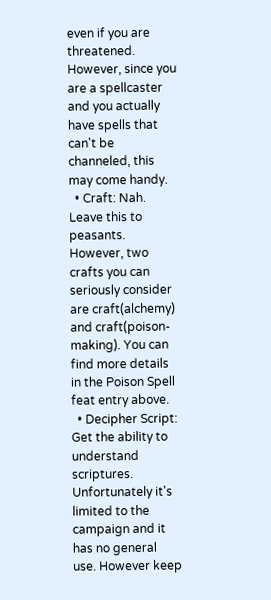even if you are threatened. However, since you are a spellcaster and you actually have spells that can't be channeled, this may come handy.
  • Craft: Nah. Leave this to peasants. However, two crafts you can seriously consider are craft(alchemy) and craft(poison-making). You can find more details in the Poison Spell feat entry above.
  • Decipher Script: Get the ability to understand scriptures. Unfortunately it's limited to the campaign and it has no general use. However keep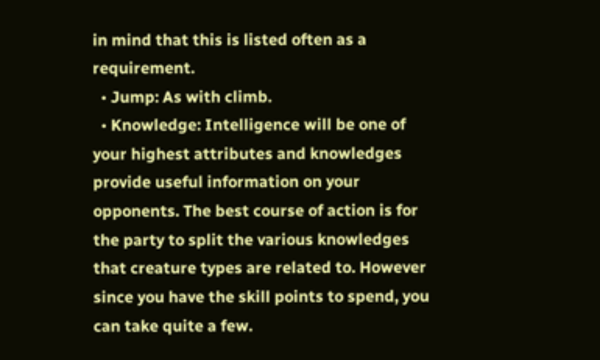in mind that this is listed often as a requirement.
  • Jump: As with climb.
  • Knowledge: Intelligence will be one of your highest attributes and knowledges provide useful information on your opponents. The best course of action is for the party to split the various knowledges that creature types are related to. However since you have the skill points to spend, you can take quite a few.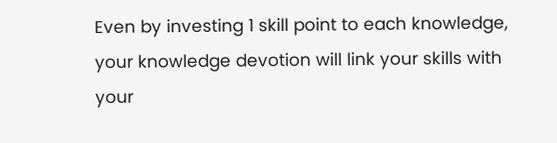Even by investing 1 skill point to each knowledge, your knowledge devotion will link your skills with your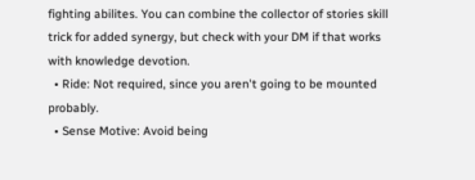fighting abilites. You can combine the collector of stories skill trick for added synergy, but check with your DM if that works with knowledge devotion.
  • Ride: Not required, since you aren't going to be mounted probably.
  • Sense Motive: Avoid being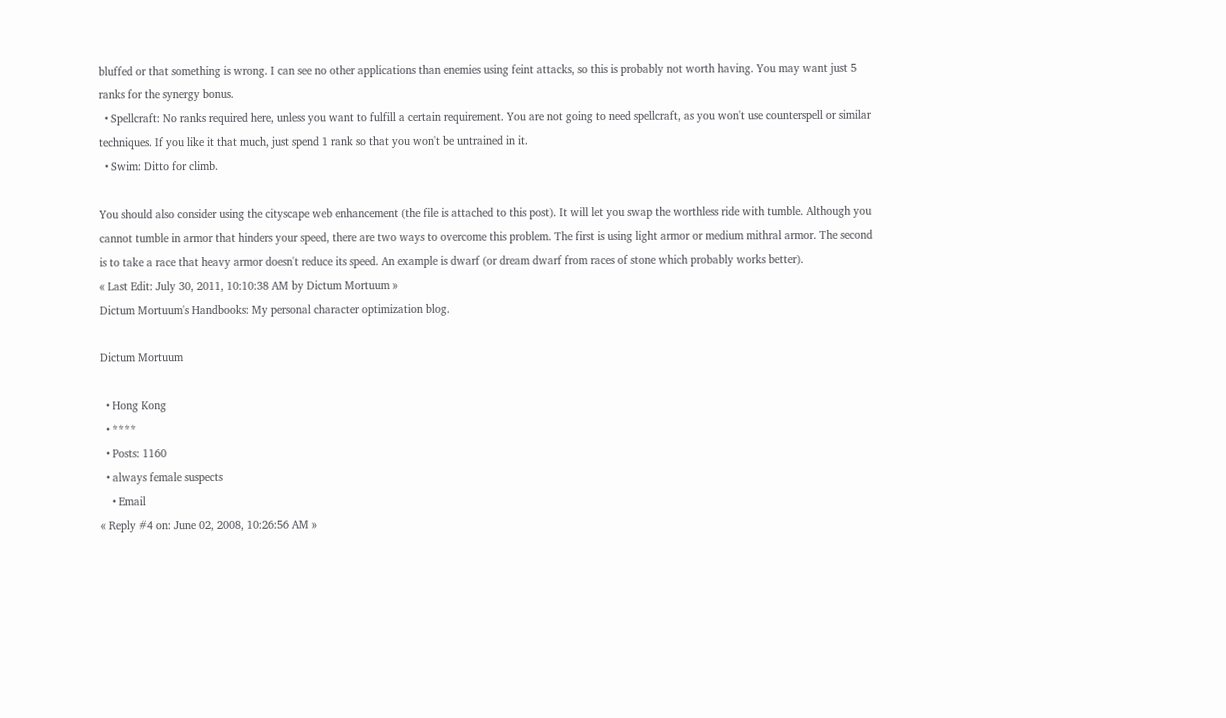bluffed or that something is wrong. I can see no other applications than enemies using feint attacks, so this is probably not worth having. You may want just 5 ranks for the synergy bonus.
  • Spellcraft: No ranks required here, unless you want to fulfill a certain requirement. You are not going to need spellcraft, as you won't use counterspell or similar techniques. If you like it that much, just spend 1 rank so that you won't be untrained in it.
  • Swim: Ditto for climb.

You should also consider using the cityscape web enhancement (the file is attached to this post). It will let you swap the worthless ride with tumble. Although you cannot tumble in armor that hinders your speed, there are two ways to overcome this problem. The first is using light armor or medium mithral armor. The second is to take a race that heavy armor doesn't reduce its speed. An example is dwarf (or dream dwarf from races of stone which probably works better).
« Last Edit: July 30, 2011, 10:10:38 AM by Dictum Mortuum »
Dictum Mortuum's Handbooks: My personal character optimization blog.

Dictum Mortuum

  • Hong Kong
  • ****
  • Posts: 1160
  • always female suspects
    • Email
« Reply #4 on: June 02, 2008, 10:26:56 AM »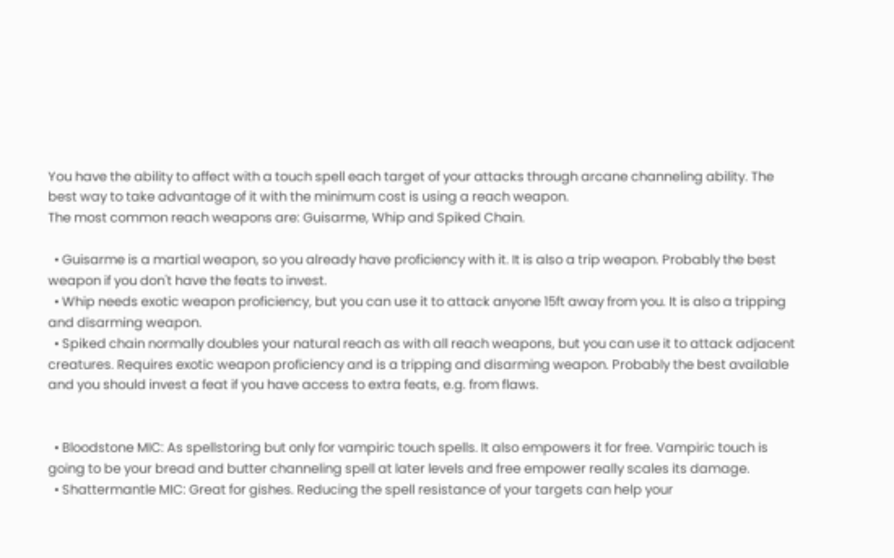You have the ability to affect with a touch spell each target of your attacks through arcane channeling ability. The best way to take advantage of it with the minimum cost is using a reach weapon.
The most common reach weapons are: Guisarme, Whip and Spiked Chain.

  • Guisarme is a martial weapon, so you already have proficiency with it. It is also a trip weapon. Probably the best weapon if you don't have the feats to invest.
  • Whip needs exotic weapon proficiency, but you can use it to attack anyone 15ft away from you. It is also a tripping and disarming weapon.
  • Spiked chain normally doubles your natural reach as with all reach weapons, but you can use it to attack adjacent creatures. Requires exotic weapon proficiency and is a tripping and disarming weapon. Probably the best available and you should invest a feat if you have access to extra feats, e.g. from flaws.


  • Bloodstone MIC: As spellstoring but only for vampiric touch spells. It also empowers it for free. Vampiric touch is going to be your bread and butter channeling spell at later levels and free empower really scales its damage.
  • Shattermantle MIC: Great for gishes. Reducing the spell resistance of your targets can help your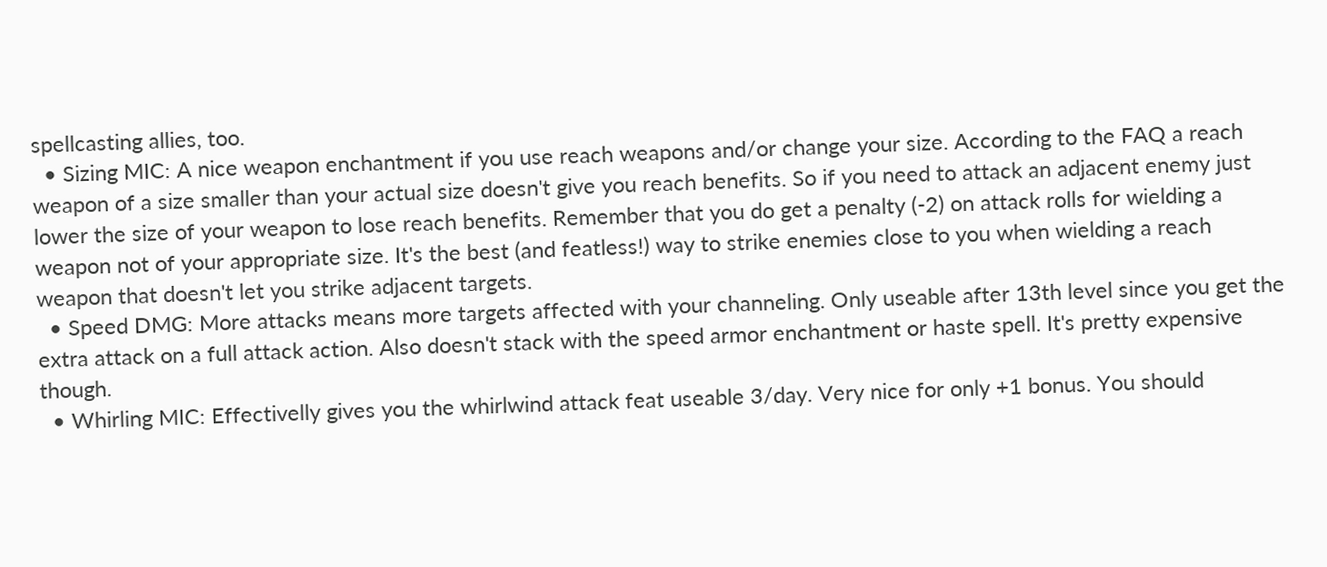spellcasting allies, too.
  • Sizing MIC: A nice weapon enchantment if you use reach weapons and/or change your size. According to the FAQ a reach weapon of a size smaller than your actual size doesn't give you reach benefits. So if you need to attack an adjacent enemy just lower the size of your weapon to lose reach benefits. Remember that you do get a penalty (-2) on attack rolls for wielding a weapon not of your appropriate size. It's the best (and featless!) way to strike enemies close to you when wielding a reach weapon that doesn't let you strike adjacent targets.
  • Speed DMG: More attacks means more targets affected with your channeling. Only useable after 13th level since you get the extra attack on a full attack action. Also doesn't stack with the speed armor enchantment or haste spell. It's pretty expensive though.
  • Whirling MIC: Effectivelly gives you the whirlwind attack feat useable 3/day. Very nice for only +1 bonus. You should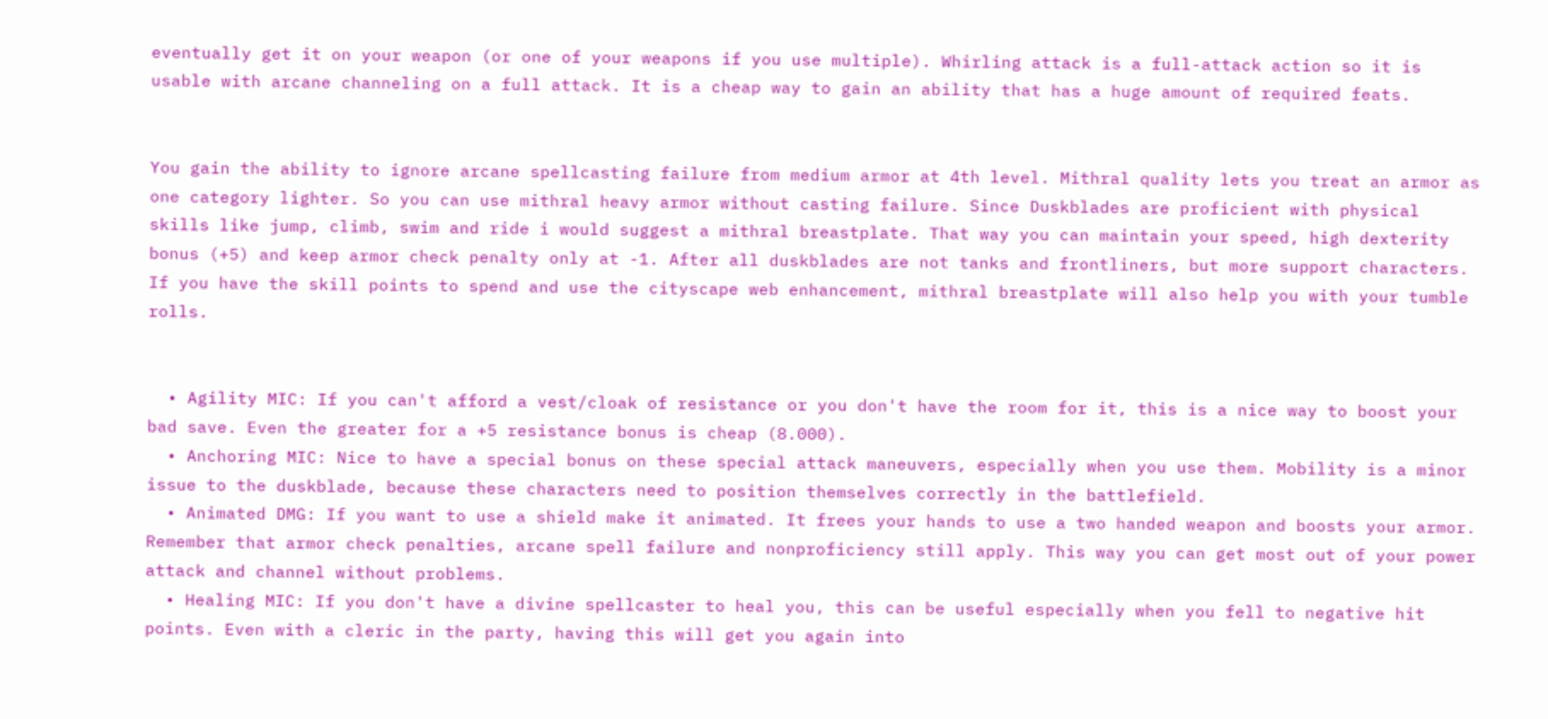eventually get it on your weapon (or one of your weapons if you use multiple). Whirling attack is a full-attack action so it is usable with arcane channeling on a full attack. It is a cheap way to gain an ability that has a huge amount of required feats.


You gain the ability to ignore arcane spellcasting failure from medium armor at 4th level. Mithral quality lets you treat an armor as one category lighter. So you can use mithral heavy armor without casting failure. Since Duskblades are proficient with physical skills like jump, climb, swim and ride i would suggest a mithral breastplate. That way you can maintain your speed, high dexterity bonus (+5) and keep armor check penalty only at -1. After all duskblades are not tanks and frontliners, but more support characters. If you have the skill points to spend and use the cityscape web enhancement, mithral breastplate will also help you with your tumble rolls.


  • Agility MIC: If you can't afford a vest/cloak of resistance or you don't have the room for it, this is a nice way to boost your bad save. Even the greater for a +5 resistance bonus is cheap (8.000).
  • Anchoring MIC: Nice to have a special bonus on these special attack maneuvers, especially when you use them. Mobility is a minor issue to the duskblade, because these characters need to position themselves correctly in the battlefield.
  • Animated DMG: If you want to use a shield make it animated. It frees your hands to use a two handed weapon and boosts your armor. Remember that armor check penalties, arcane spell failure and nonproficiency still apply. This way you can get most out of your power attack and channel without problems.
  • Healing MIC: If you don't have a divine spellcaster to heal you, this can be useful especially when you fell to negative hit points. Even with a cleric in the party, having this will get you again into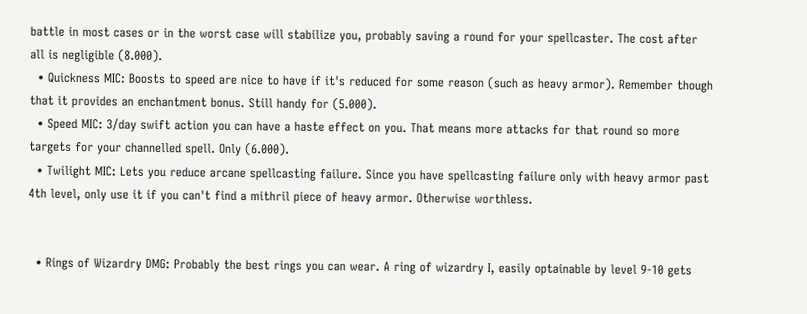battle in most cases or in the worst case will stabilize you, probably saving a round for your spellcaster. The cost after all is negligible (8.000).
  • Quickness MIC: Boosts to speed are nice to have if it's reduced for some reason (such as heavy armor). Remember though that it provides an enchantment bonus. Still handy for (5.000).
  • Speed MIC: 3/day swift action you can have a haste effect on you. That means more attacks for that round so more targets for your channelled spell. Only (6.000).
  • Twilight MIC: Lets you reduce arcane spellcasting failure. Since you have spellcasting failure only with heavy armor past 4th level, only use it if you can't find a mithril piece of heavy armor. Otherwise worthless.


  • Rings of Wizardry DMG: Probably the best rings you can wear. A ring of wizardry I, easily optainable by level 9-10 gets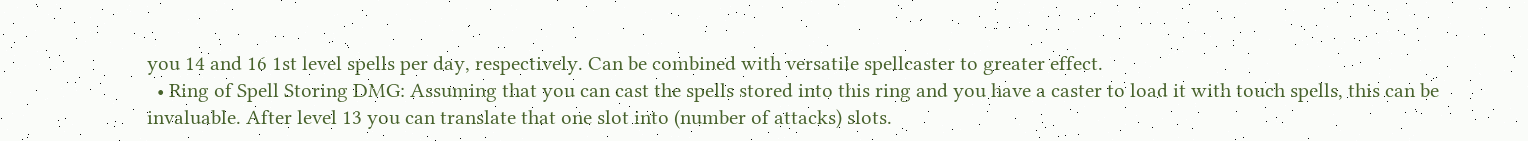you 14 and 16 1st level spells per day, respectively. Can be combined with versatile spellcaster to greater effect.
  • Ring of Spell Storing DMG: Assuming that you can cast the spells stored into this ring and you have a caster to load it with touch spells, this can be invaluable. After level 13 you can translate that one slot into (number of attacks) slots.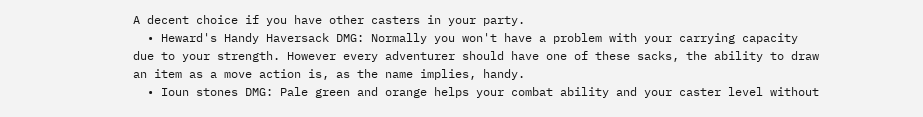A decent choice if you have other casters in your party.
  • Heward's Handy Haversack DMG: Normally you won't have a problem with your carrying capacity due to your strength. However every adventurer should have one of these sacks, the ability to draw an item as a move action is, as the name implies, handy.
  • Ioun stones DMG: Pale green and orange helps your combat ability and your caster level without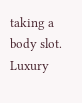taking a body slot. Luxury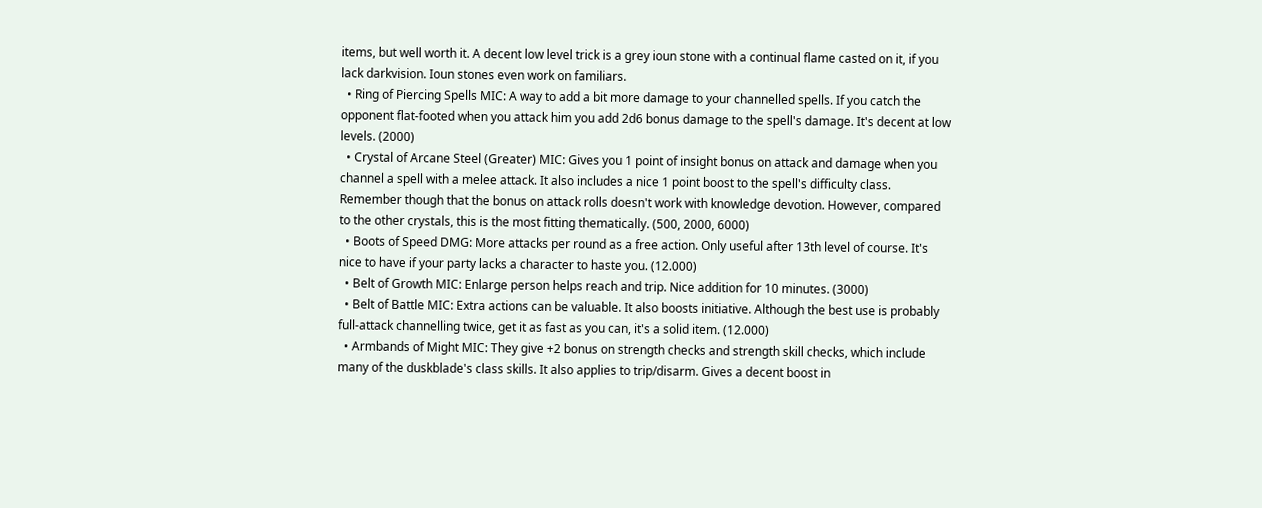items, but well worth it. A decent low level trick is a grey ioun stone with a continual flame casted on it, if you lack darkvision. Ioun stones even work on familiars.
  • Ring of Piercing Spells MIC: A way to add a bit more damage to your channelled spells. If you catch the opponent flat-footed when you attack him you add 2d6 bonus damage to the spell's damage. It's decent at low levels. (2000)
  • Crystal of Arcane Steel (Greater) MIC: Gives you 1 point of insight bonus on attack and damage when you channel a spell with a melee attack. It also includes a nice 1 point boost to the spell's difficulty class. Remember though that the bonus on attack rolls doesn't work with knowledge devotion. However, compared to the other crystals, this is the most fitting thematically. (500, 2000, 6000)
  • Boots of Speed DMG: More attacks per round as a free action. Only useful after 13th level of course. It's nice to have if your party lacks a character to haste you. (12.000)
  • Belt of Growth MIC: Enlarge person helps reach and trip. Nice addition for 10 minutes. (3000)
  • Belt of Battle MIC: Extra actions can be valuable. It also boosts initiative. Although the best use is probably full-attack channelling twice, get it as fast as you can, it's a solid item. (12.000)
  • Armbands of Might MIC: They give +2 bonus on strength checks and strength skill checks, which include many of the duskblade's class skills. It also applies to trip/disarm. Gives a decent boost in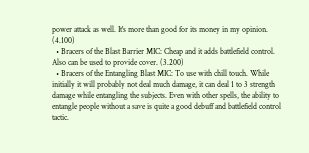power attack as well. It's more than good for its money in my opinion. (4.100)
  • Bracers of the Blast Barrier MIC: Cheap and it adds battlefield control. Also can be used to provide cover. (3.200)
  • Bracers of the Entangling Blast MIC: To use with chill touch. While initially it will probably not deal much damage, it can deal 1 to 3 strength damage while entangling the subjects. Even with other spells, the ability to entangle people without a save is quite a good debuff and battlefield control tactic.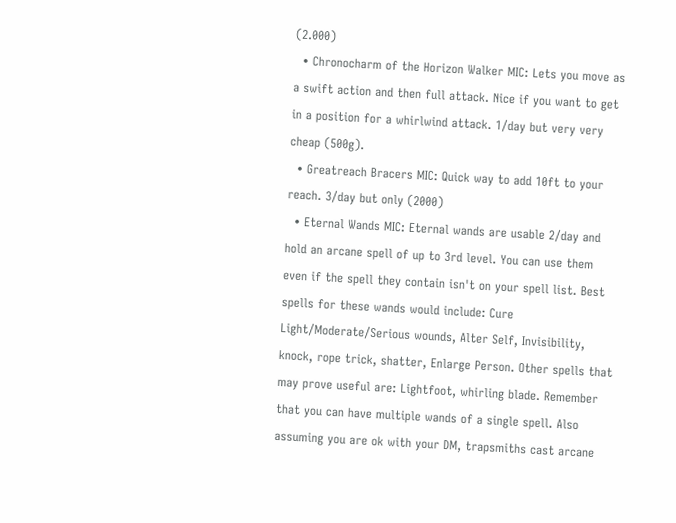(2.000)
  • Chronocharm of the Horizon Walker MIC: Lets you move as a swift action and then full attack. Nice if you want to get in a position for a whirlwind attack. 1/day but very very cheap (500g).
  • Greatreach Bracers MIC: Quick way to add 10ft to your reach. 3/day but only (2000)
  • Eternal Wands MIC: Eternal wands are usable 2/day and hold an arcane spell of up to 3rd level. You can use them even if the spell they contain isn't on your spell list. Best spells for these wands would include: Cure Light/Moderate/Serious wounds, Alter Self, Invisibility, knock, rope trick, shatter, Enlarge Person. Other spells that may prove useful are: Lightfoot, whirling blade. Remember that you can have multiple wands of a single spell. Also assuming you are ok with your DM, trapsmiths cast arcane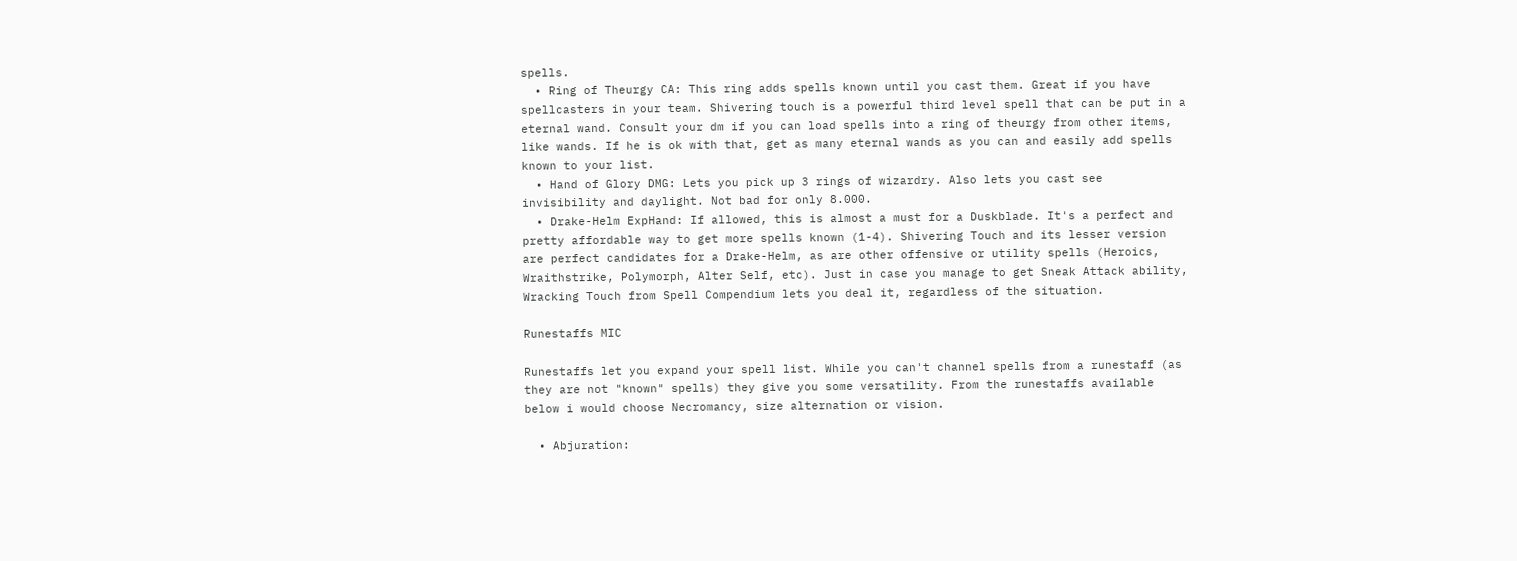spells.
  • Ring of Theurgy CA: This ring adds spells known until you cast them. Great if you have spellcasters in your team. Shivering touch is a powerful third level spell that can be put in a eternal wand. Consult your dm if you can load spells into a ring of theurgy from other items, like wands. If he is ok with that, get as many eternal wands as you can and easily add spells known to your list.
  • Hand of Glory DMG: Lets you pick up 3 rings of wizardry. Also lets you cast see invisibility and daylight. Not bad for only 8.000.
  • Drake-Helm ExpHand: If allowed, this is almost a must for a Duskblade. It's a perfect and pretty affordable way to get more spells known (1-4). Shivering Touch and its lesser version are perfect candidates for a Drake-Helm, as are other offensive or utility spells (Heroics, Wraithstrike, Polymorph, Alter Self, etc). Just in case you manage to get Sneak Attack ability, Wracking Touch from Spell Compendium lets you deal it, regardless of the situation.

Runestaffs MIC

Runestaffs let you expand your spell list. While you can't channel spells from a runestaff (as they are not "known" spells) they give you some versatility. From the runestaffs available below i would choose Necromancy, size alternation or vision.

  • Abjuration: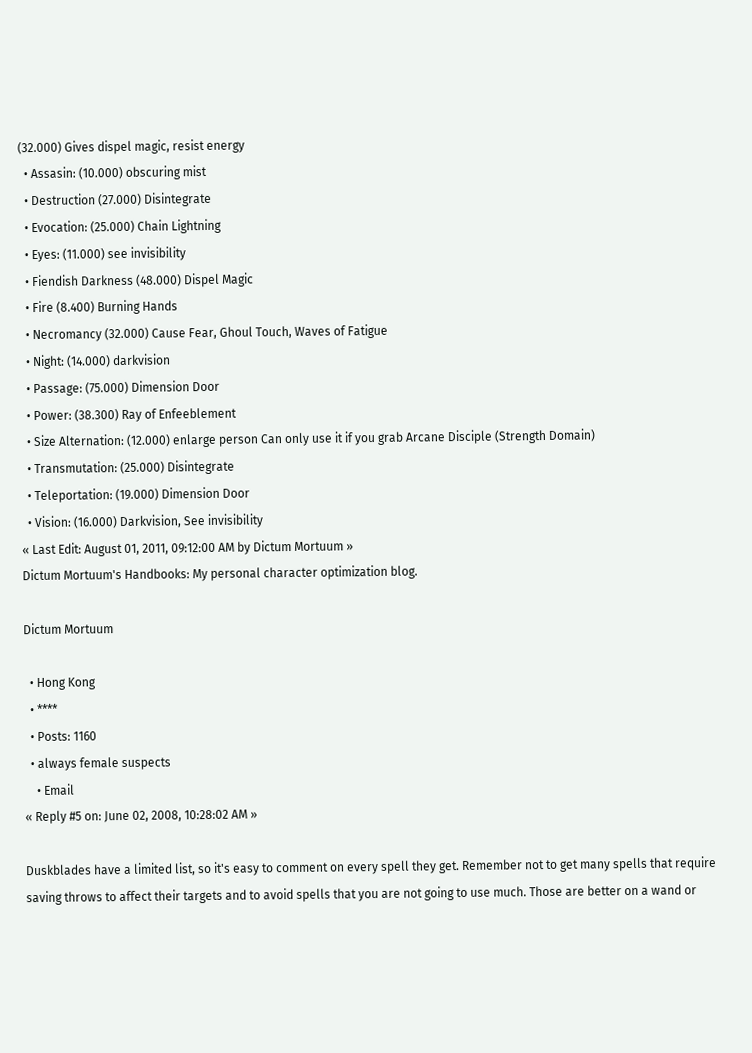(32.000) Gives dispel magic, resist energy
  • Assasin: (10.000) obscuring mist
  • Destruction (27.000) Disintegrate
  • Evocation: (25.000) Chain Lightning
  • Eyes: (11.000) see invisibility
  • Fiendish Darkness (48.000) Dispel Magic
  • Fire (8.400) Burning Hands
  • Necromancy (32.000) Cause Fear, Ghoul Touch, Waves of Fatigue
  • Night: (14.000) darkvision
  • Passage: (75.000) Dimension Door
  • Power: (38.300) Ray of Enfeeblement
  • Size Alternation: (12.000) enlarge person Can only use it if you grab Arcane Disciple (Strength Domain)
  • Transmutation: (25.000) Disintegrate
  • Teleportation: (19.000) Dimension Door
  • Vision: (16.000) Darkvision, See invisibility
« Last Edit: August 01, 2011, 09:12:00 AM by Dictum Mortuum »
Dictum Mortuum's Handbooks: My personal character optimization blog.

Dictum Mortuum

  • Hong Kong
  • ****
  • Posts: 1160
  • always female suspects
    • Email
« Reply #5 on: June 02, 2008, 10:28:02 AM »

Duskblades have a limited list, so it's easy to comment on every spell they get. Remember not to get many spells that require saving throws to affect their targets and to avoid spells that you are not going to use much. Those are better on a wand or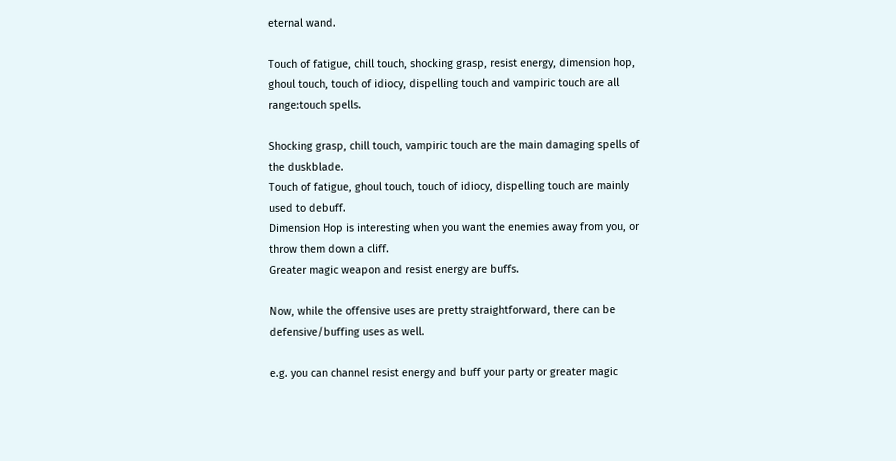eternal wand.

Touch of fatigue, chill touch, shocking grasp, resist energy, dimension hop, ghoul touch, touch of idiocy, dispelling touch and vampiric touch are all range:touch spells.

Shocking grasp, chill touch, vampiric touch are the main damaging spells of the duskblade.
Touch of fatigue, ghoul touch, touch of idiocy, dispelling touch are mainly used to debuff.
Dimension Hop is interesting when you want the enemies away from you, or throw them down a cliff.
Greater magic weapon and resist energy are buffs.

Now, while the offensive uses are pretty straightforward, there can be defensive/buffing uses as well.

e.g. you can channel resist energy and buff your party or greater magic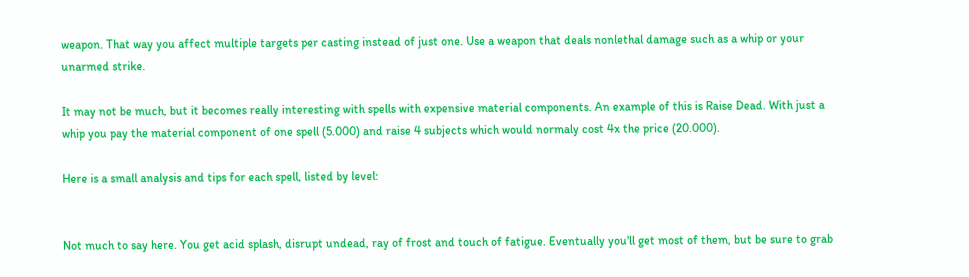weapon. That way you affect multiple targets per casting instead of just one. Use a weapon that deals nonlethal damage such as a whip or your unarmed strike.

It may not be much, but it becomes really interesting with spells with expensive material components. An example of this is Raise Dead. With just a whip you pay the material component of one spell (5.000) and raise 4 subjects which would normaly cost 4x the price (20.000).

Here is a small analysis and tips for each spell, listed by level:


Not much to say here. You get acid splash, disrupt undead, ray of frost and touch of fatigue. Eventually you'll get most of them, but be sure to grab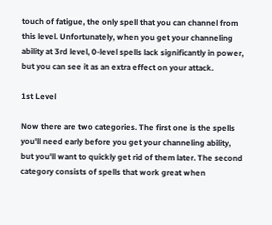touch of fatigue, the only spell that you can channel from this level. Unfortunately, when you get your channeling ability at 3rd level, 0-level spells lack significantly in power, but you can see it as an extra effect on your attack.

1st Level

Now there are two categories. The first one is the spells you'll need early before you get your channeling ability, but you'll want to quickly get rid of them later. The second category consists of spells that work great when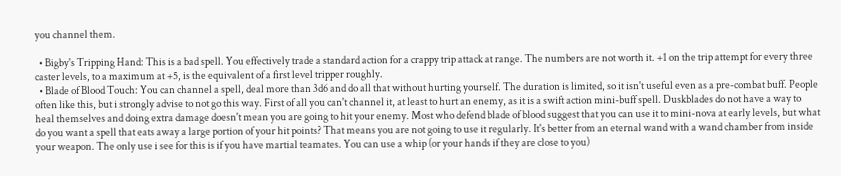you channel them.

  • Bigby's Tripping Hand: This is a bad spell. You effectively trade a standard action for a crappy trip attack at range. The numbers are not worth it. +1 on the trip attempt for every three caster levels, to a maximum at +5, is the equivalent of a first level tripper roughly.
  • Blade of Blood Touch: You can channel a spell, deal more than 3d6 and do all that without hurting yourself. The duration is limited, so it isn't useful even as a pre-combat buff. People often like this, but i strongly advise to not go this way. First of all you can't channel it, at least to hurt an enemy, as it is a swift action mini-buff spell. Duskblades do not have a way to heal themselves and doing extra damage doesn't mean you are going to hit your enemy. Most who defend blade of blood suggest that you can use it to mini-nova at early levels, but what do you want a spell that eats away a large portion of your hit points? That means you are not going to use it regularly. It's better from an eternal wand with a wand chamber from inside your weapon. The only use i see for this is if you have martial teamates. You can use a whip (or your hands if they are close to you)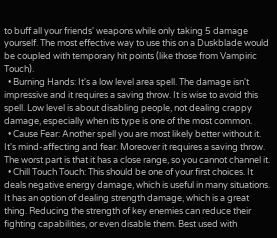to buff all your friends' weapons while only taking 5 damage yourself. The most effective way to use this on a Duskblade would be coupled with temporary hit points (like those from Vampiric Touch).
  • Burning Hands: It's a low level area spell. The damage isn't impressive and it requires a saving throw. It is wise to avoid this spell. Low level is about disabling people, not dealing crappy damage, especially when its type is one of the most common.
  • Cause Fear: Another spell you are most likely better without it. It's mind-affecting and fear. Moreover it requires a saving throw. The worst part is that it has a close range, so you cannot channel it.
  • Chill Touch Touch: This should be one of your first choices. It deals negative energy damage, which is useful in many situations. It has an option of dealing strength damage, which is a great thing. Reducing the strength of key enemies can reduce their fighting capabilities, or even disable them. Best used with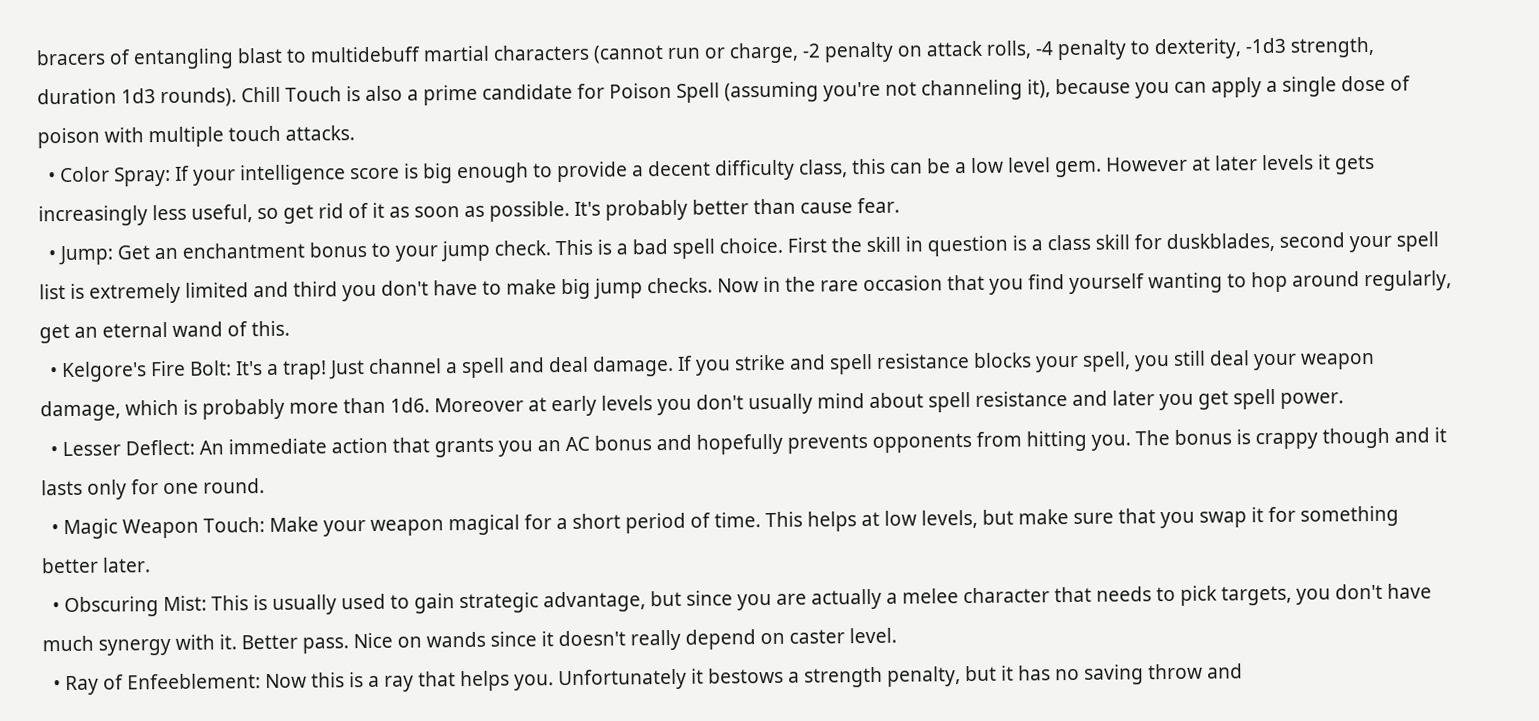bracers of entangling blast to multidebuff martial characters (cannot run or charge, -2 penalty on attack rolls, -4 penalty to dexterity, -1d3 strength, duration 1d3 rounds). Chill Touch is also a prime candidate for Poison Spell (assuming you're not channeling it), because you can apply a single dose of poison with multiple touch attacks.
  • Color Spray: If your intelligence score is big enough to provide a decent difficulty class, this can be a low level gem. However at later levels it gets increasingly less useful, so get rid of it as soon as possible. It's probably better than cause fear.
  • Jump: Get an enchantment bonus to your jump check. This is a bad spell choice. First the skill in question is a class skill for duskblades, second your spell list is extremely limited and third you don't have to make big jump checks. Now in the rare occasion that you find yourself wanting to hop around regularly, get an eternal wand of this.
  • Kelgore's Fire Bolt: It's a trap! Just channel a spell and deal damage. If you strike and spell resistance blocks your spell, you still deal your weapon damage, which is probably more than 1d6. Moreover at early levels you don't usually mind about spell resistance and later you get spell power.
  • Lesser Deflect: An immediate action that grants you an AC bonus and hopefully prevents opponents from hitting you. The bonus is crappy though and it lasts only for one round.
  • Magic Weapon Touch: Make your weapon magical for a short period of time. This helps at low levels, but make sure that you swap it for something better later.
  • Obscuring Mist: This is usually used to gain strategic advantage, but since you are actually a melee character that needs to pick targets, you don't have much synergy with it. Better pass. Nice on wands since it doesn't really depend on caster level.
  • Ray of Enfeeblement: Now this is a ray that helps you. Unfortunately it bestows a strength penalty, but it has no saving throw and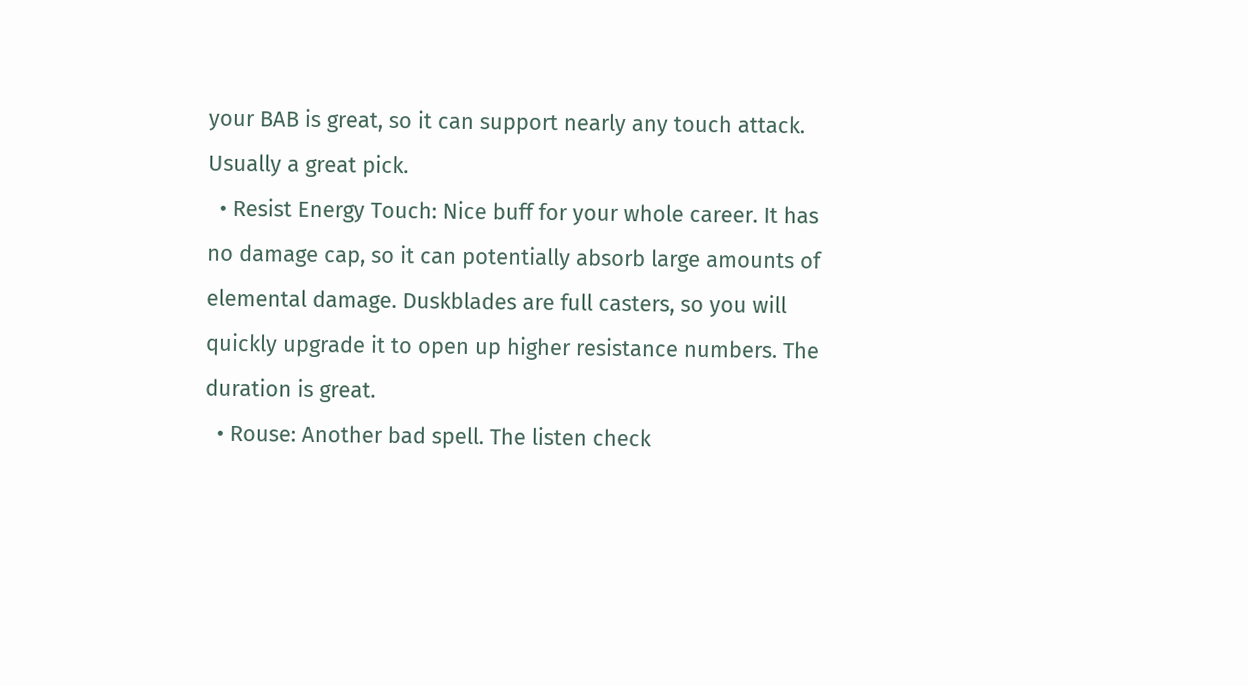your BAB is great, so it can support nearly any touch attack. Usually a great pick.
  • Resist Energy Touch: Nice buff for your whole career. It has no damage cap, so it can potentially absorb large amounts of elemental damage. Duskblades are full casters, so you will quickly upgrade it to open up higher resistance numbers. The duration is great.
  • Rouse: Another bad spell. The listen check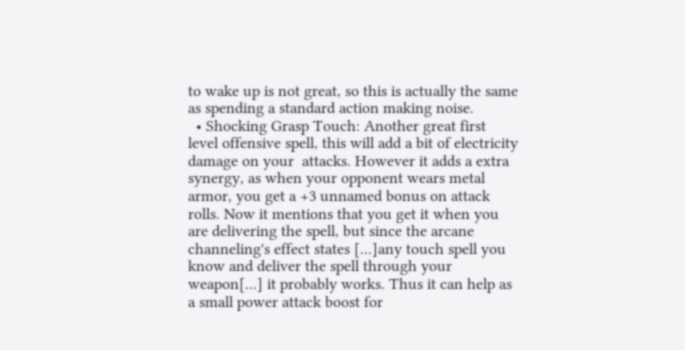to wake up is not great, so this is actually the same as spending a standard action making noise.
  • Shocking Grasp Touch: Another great first level offensive spell, this will add a bit of electricity damage on your  attacks. However it adds a extra synergy, as when your opponent wears metal armor, you get a +3 unnamed bonus on attack rolls. Now it mentions that you get it when you are delivering the spell, but since the arcane channeling's effect states [...]any touch spell you know and deliver the spell through your weapon[...] it probably works. Thus it can help as a small power attack boost for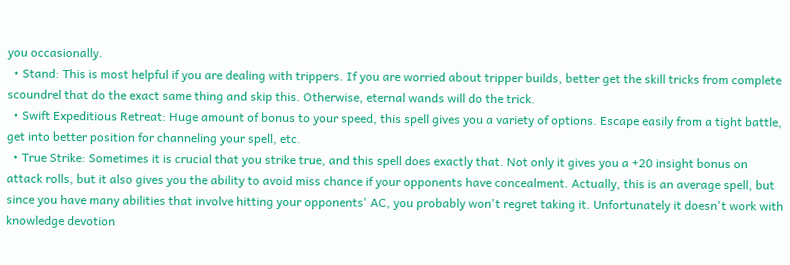you occasionally.
  • Stand: This is most helpful if you are dealing with trippers. If you are worried about tripper builds, better get the skill tricks from complete scoundrel that do the exact same thing and skip this. Otherwise, eternal wands will do the trick.
  • Swift Expeditious Retreat: Huge amount of bonus to your speed, this spell gives you a variety of options. Escape easily from a tight battle, get into better position for channeling your spell, etc.
  • True Strike: Sometimes it is crucial that you strike true, and this spell does exactly that. Not only it gives you a +20 insight bonus on attack rolls, but it also gives you the ability to avoid miss chance if your opponents have concealment. Actually, this is an average spell, but since you have many abilities that involve hitting your opponents' AC, you probably won't regret taking it. Unfortunately it doesn't work with knowledge devotion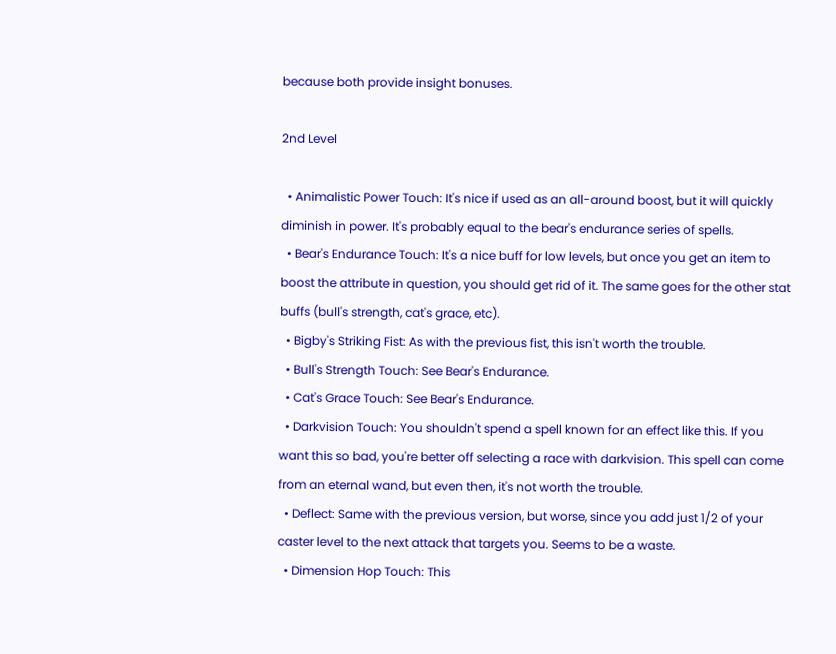because both provide insight bonuses.

2nd Level

  • Animalistic Power Touch: It's nice if used as an all-around boost, but it will quickly diminish in power. It's probably equal to the bear's endurance series of spells.
  • Bear's Endurance Touch: It's a nice buff for low levels, but once you get an item to boost the attribute in question, you should get rid of it. The same goes for the other stat buffs (bull's strength, cat's grace, etc).
  • Bigby's Striking Fist: As with the previous fist, this isn't worth the trouble.
  • Bull's Strength Touch: See Bear's Endurance.
  • Cat's Grace Touch: See Bear's Endurance.
  • Darkvision Touch: You shouldn't spend a spell known for an effect like this. If you want this so bad, you're better off selecting a race with darkvision. This spell can come from an eternal wand, but even then, it's not worth the trouble.
  • Deflect: Same with the previous version, but worse, since you add just 1/2 of your caster level to the next attack that targets you. Seems to be a waste.
  • Dimension Hop Touch: This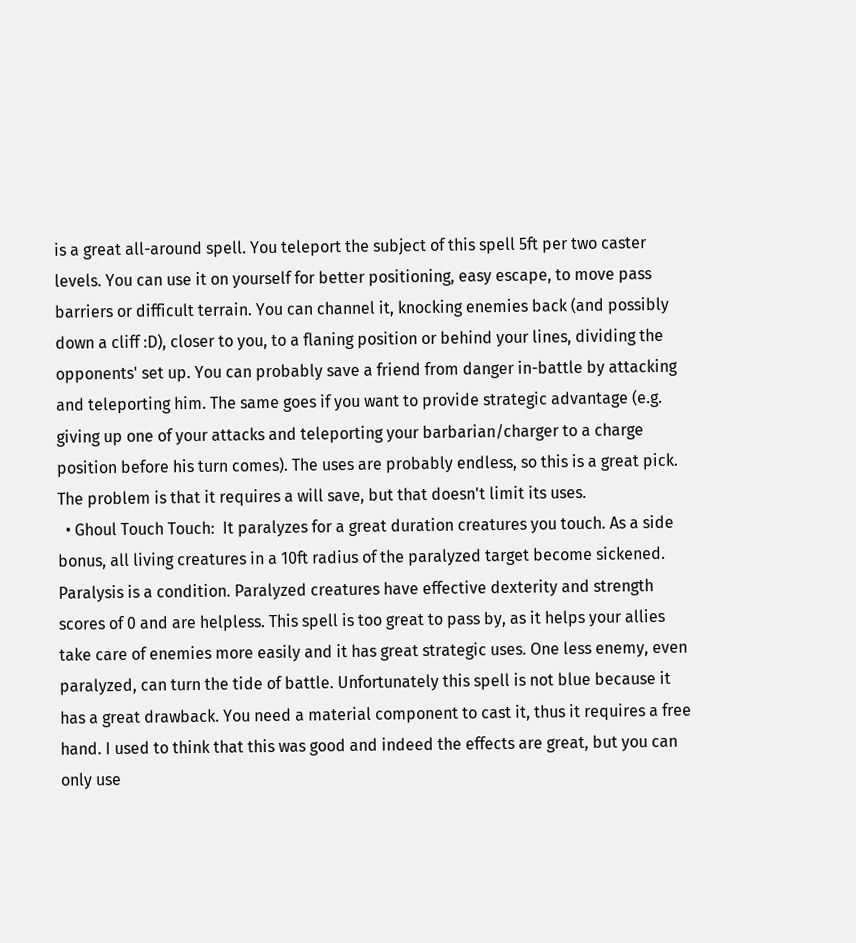is a great all-around spell. You teleport the subject of this spell 5ft per two caster levels. You can use it on yourself for better positioning, easy escape, to move pass barriers or difficult terrain. You can channel it, knocking enemies back (and possibly down a cliff :D), closer to you, to a flaning position or behind your lines, dividing the opponents' set up. You can probably save a friend from danger in-battle by attacking and teleporting him. The same goes if you want to provide strategic advantage (e.g. giving up one of your attacks and teleporting your barbarian/charger to a charge position before his turn comes). The uses are probably endless, so this is a great pick. The problem is that it requires a will save, but that doesn't limit its uses.
  • Ghoul Touch Touch:  It paralyzes for a great duration creatures you touch. As a side bonus, all living creatures in a 10ft radius of the paralyzed target become sickened. Paralysis is a condition. Paralyzed creatures have effective dexterity and strength scores of 0 and are helpless. This spell is too great to pass by, as it helps your allies take care of enemies more easily and it has great strategic uses. One less enemy, even paralyzed, can turn the tide of battle. Unfortunately this spell is not blue because it has a great drawback. You need a material component to cast it, thus it requires a free hand. I used to think that this was good and indeed the effects are great, but you can only use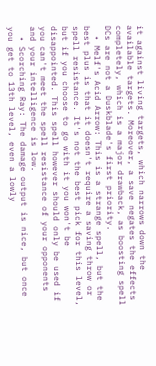it against living targets, which narrows down the available targets. Moreover, a save negates the effects completely, which is a major drawback, as boosting spell DCs are not a Duskblade's first priority.
  • Melf's Acid Arrow: This is a strange spell, but the best plus is that it doesn't require a saving throw or spell resistance. It's not the best pick for this level, but if you choose to go with it you won't be disappointed. This spell however should only be used if you can't meet the spell resistance of your opponents and your intelligence is low.
  • Scorching Ray: The damage output is nice, but once you get to 13th level, even a lowly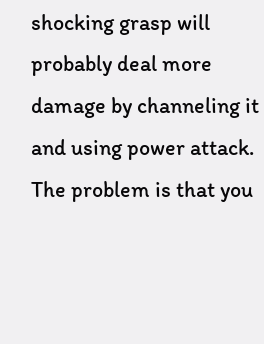shocking grasp will probably deal more damage by channeling it and using power attack. The problem is that you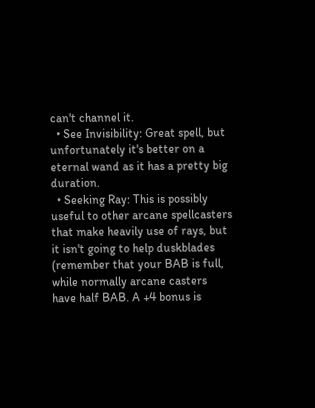can't channel it.
  • See Invisibility: Great spell, but unfortunately it's better on a eternal wand as it has a pretty big duration.
  • Seeking Ray: This is possibly useful to other arcane spellcasters that make heavily use of rays, but it isn't going to help duskblades (remember that your BAB is full, while normally arcane casters have half BAB. A +4 bonus is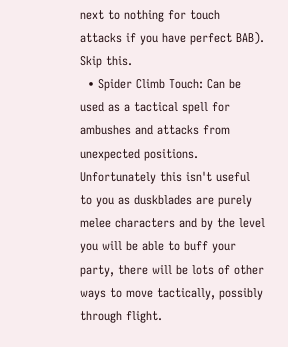next to nothing for touch attacks if you have perfect BAB). Skip this.
  • Spider Climb Touch: Can be used as a tactical spell for ambushes and attacks from unexpected positions. Unfortunately this isn't useful to you as duskblades are purely melee characters and by the level you will be able to buff your party, there will be lots of other ways to move tactically, possibly through flight.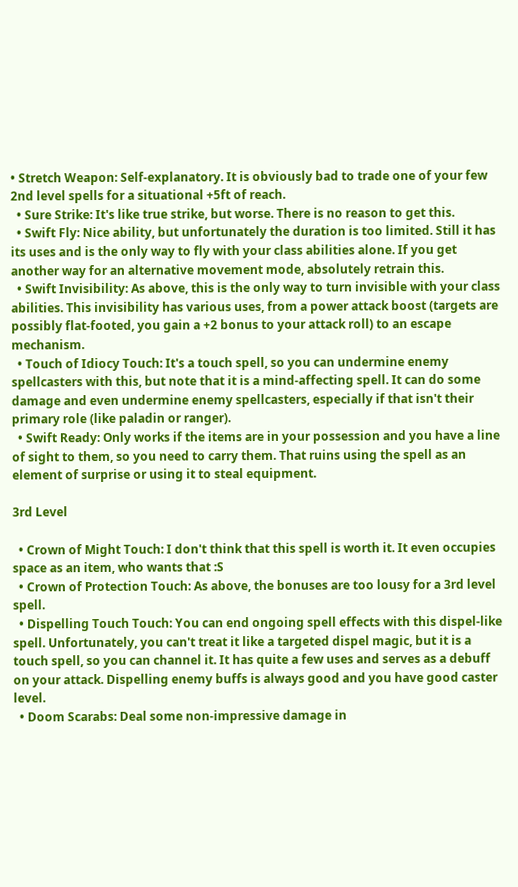• Stretch Weapon: Self-explanatory. It is obviously bad to trade one of your few 2nd level spells for a situational +5ft of reach.
  • Sure Strike: It's like true strike, but worse. There is no reason to get this.
  • Swift Fly: Nice ability, but unfortunately the duration is too limited. Still it has its uses and is the only way to fly with your class abilities alone. If you get another way for an alternative movement mode, absolutely retrain this.
  • Swift Invisibility: As above, this is the only way to turn invisible with your class abilities. This invisibility has various uses, from a power attack boost (targets are possibly flat-footed, you gain a +2 bonus to your attack roll) to an escape mechanism.
  • Touch of Idiocy Touch: It's a touch spell, so you can undermine enemy spellcasters with this, but note that it is a mind-affecting spell. It can do some damage and even undermine enemy spellcasters, especially if that isn't their primary role (like paladin or ranger).
  • Swift Ready: Only works if the items are in your possession and you have a line of sight to them, so you need to carry them. That ruins using the spell as an element of surprise or using it to steal equipment.

3rd Level

  • Crown of Might Touch: I don't think that this spell is worth it. It even occupies space as an item, who wants that :S
  • Crown of Protection Touch: As above, the bonuses are too lousy for a 3rd level spell.
  • Dispelling Touch Touch: You can end ongoing spell effects with this dispel-like spell. Unfortunately, you can't treat it like a targeted dispel magic, but it is a touch spell, so you can channel it. It has quite a few uses and serves as a debuff on your attack. Dispelling enemy buffs is always good and you have good caster level.
  • Doom Scarabs: Deal some non-impressive damage in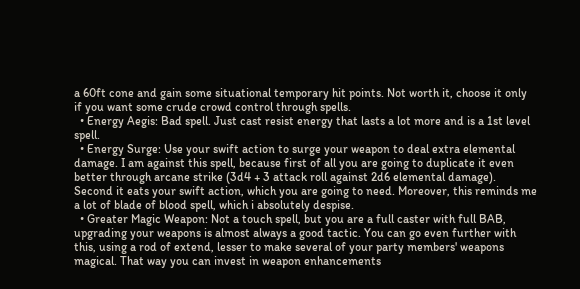a 60ft cone and gain some situational temporary hit points. Not worth it, choose it only if you want some crude crowd control through spells.
  • Energy Aegis: Bad spell. Just cast resist energy that lasts a lot more and is a 1st level spell.
  • Energy Surge: Use your swift action to surge your weapon to deal extra elemental damage. I am against this spell, because first of all you are going to duplicate it even better through arcane strike (3d4 + 3 attack roll against 2d6 elemental damage). Second it eats your swift action, which you are going to need. Moreover, this reminds me a lot of blade of blood spell, which i absolutely despise.
  • Greater Magic Weapon: Not a touch spell, but you are a full caster with full BAB, upgrading your weapons is almost always a good tactic. You can go even further with this, using a rod of extend, lesser to make several of your party members' weapons magical. That way you can invest in weapon enhancements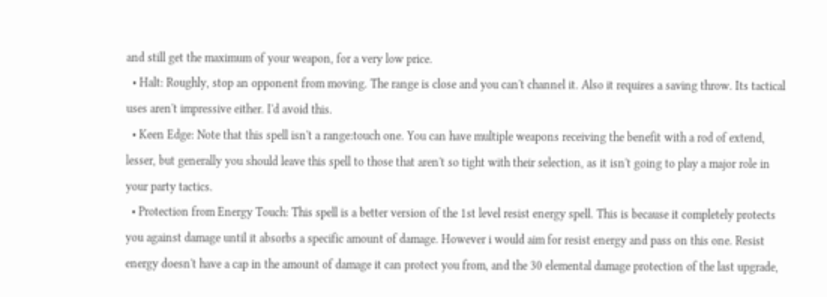and still get the maximum of your weapon, for a very low price.
  • Halt: Roughly, stop an opponent from moving. The range is close and you can't channel it. Also it requires a saving throw. Its tactical uses aren't impressive either. I'd avoid this.
  • Keen Edge: Note that this spell isn't a range:touch one. You can have multiple weapons receiving the benefit with a rod of extend, lesser, but generally you should leave this spell to those that aren't so tight with their selection, as it isn't going to play a major role in your party tactics.
  • Protection from Energy Touch: This spell is a better version of the 1st level resist energy spell. This is because it completely protects you against damage until it absorbs a specific amount of damage. However i would aim for resist energy and pass on this one. Resist energy doesn't have a cap in the amount of damage it can protect you from, and the 30 elemental damage protection of the last upgrade,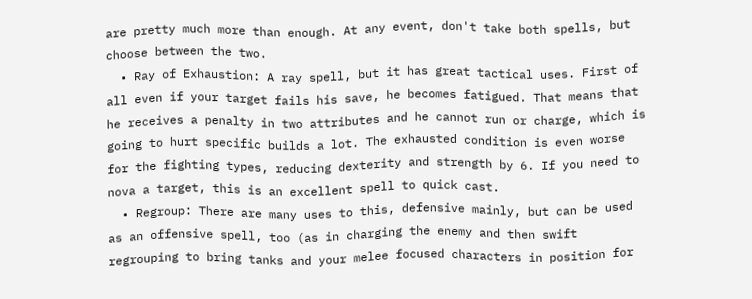are pretty much more than enough. At any event, don't take both spells, but choose between the two.
  • Ray of Exhaustion: A ray spell, but it has great tactical uses. First of all even if your target fails his save, he becomes fatigued. That means that he receives a penalty in two attributes and he cannot run or charge, which is going to hurt specific builds a lot. The exhausted condition is even worse for the fighting types, reducing dexterity and strength by 6. If you need to nova a target, this is an excellent spell to quick cast.
  • Regroup: There are many uses to this, defensive mainly, but can be used as an offensive spell, too (as in charging the enemy and then swift regrouping to bring tanks and your melee focused characters in position for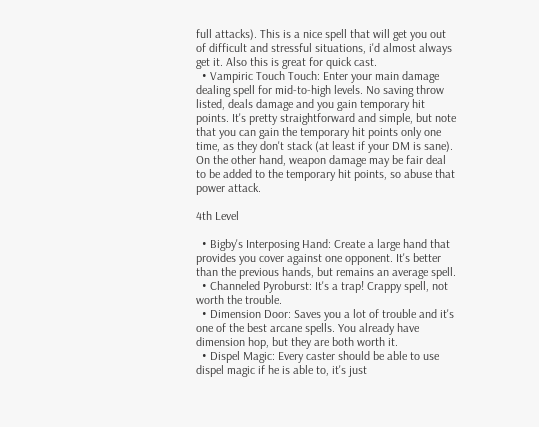full attacks). This is a nice spell that will get you out of difficult and stressful situations, i'd almost always get it. Also this is great for quick cast.
  • Vampiric Touch Touch: Enter your main damage dealing spell for mid-to-high levels. No saving throw listed, deals damage and you gain temporary hit points. It's pretty straightforward and simple, but note that you can gain the temporary hit points only one time, as they don't stack (at least if your DM is sane). On the other hand, weapon damage may be fair deal to be added to the temporary hit points, so abuse that power attack.

4th Level

  • Bigby's Interposing Hand: Create a large hand that provides you cover against one opponent. It's better than the previous hands, but remains an average spell.
  • Channeled Pyroburst: It's a trap! Crappy spell, not worth the trouble.
  • Dimension Door: Saves you a lot of trouble and it's one of the best arcane spells. You already have dimension hop, but they are both worth it.
  • Dispel Magic: Every caster should be able to use dispel magic if he is able to, it's just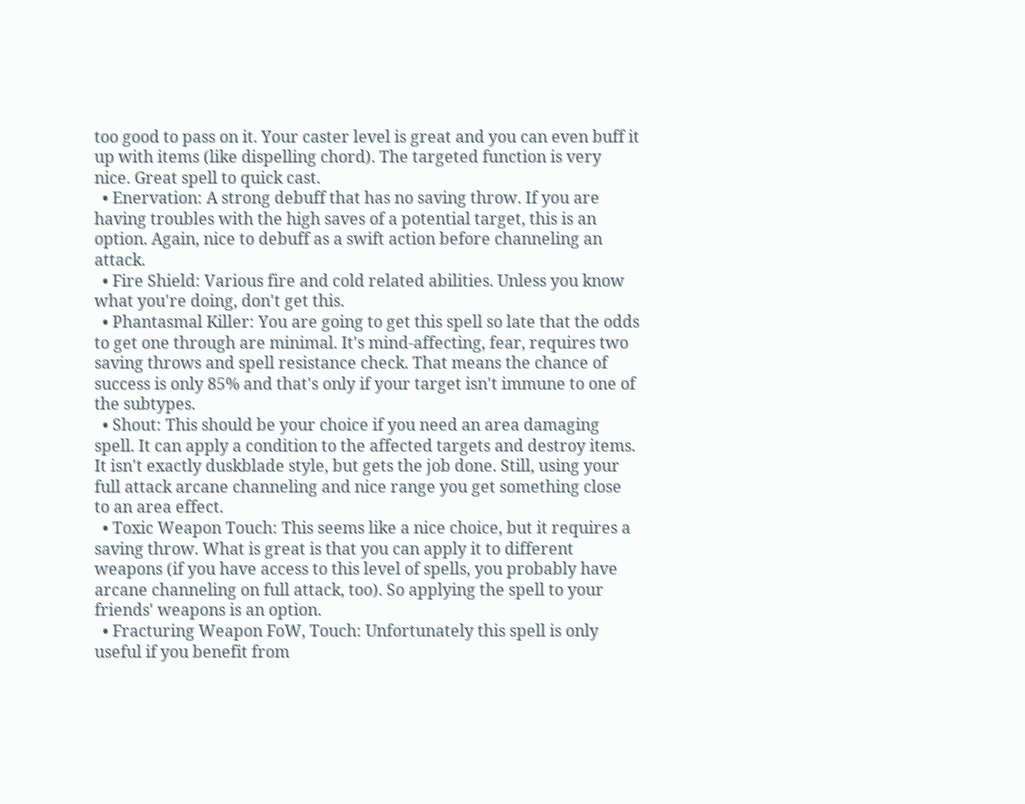too good to pass on it. Your caster level is great and you can even buff it up with items (like dispelling chord). The targeted function is very nice. Great spell to quick cast.
  • Enervation: A strong debuff that has no saving throw. If you are having troubles with the high saves of a potential target, this is an option. Again, nice to debuff as a swift action before channeling an attack.
  • Fire Shield: Various fire and cold related abilities. Unless you know what you're doing, don't get this.
  • Phantasmal Killer: You are going to get this spell so late that the odds to get one through are minimal. It's mind-affecting, fear, requires two saving throws and spell resistance check. That means the chance of success is only 85% and that's only if your target isn't immune to one of the subtypes.
  • Shout: This should be your choice if you need an area damaging spell. It can apply a condition to the affected targets and destroy items. It isn't exactly duskblade style, but gets the job done. Still, using your full attack arcane channeling and nice range you get something close to an area effect.
  • Toxic Weapon Touch: This seems like a nice choice, but it requires a saving throw. What is great is that you can apply it to different weapons (if you have access to this level of spells, you probably have arcane channeling on full attack, too). So applying the spell to your friends' weapons is an option.
  • Fracturing Weapon FoW, Touch: Unfortunately this spell is only useful if you benefit from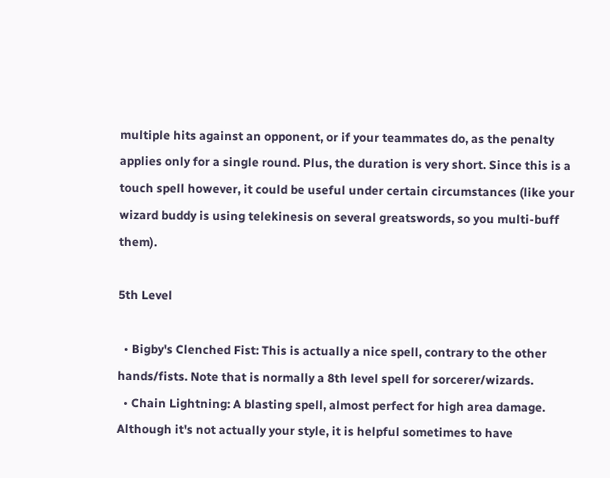multiple hits against an opponent, or if your teammates do, as the penalty applies only for a single round. Plus, the duration is very short. Since this is a touch spell however, it could be useful under certain circumstances (like your wizard buddy is using telekinesis on several greatswords, so you multi-buff them).

5th Level

  • Bigby's Clenched Fist: This is actually a nice spell, contrary to the other hands/fists. Note that is normally a 8th level spell for sorcerer/wizards.
  • Chain Lightning: A blasting spell, almost perfect for high area damage. Although it's not actually your style, it is helpful sometimes to have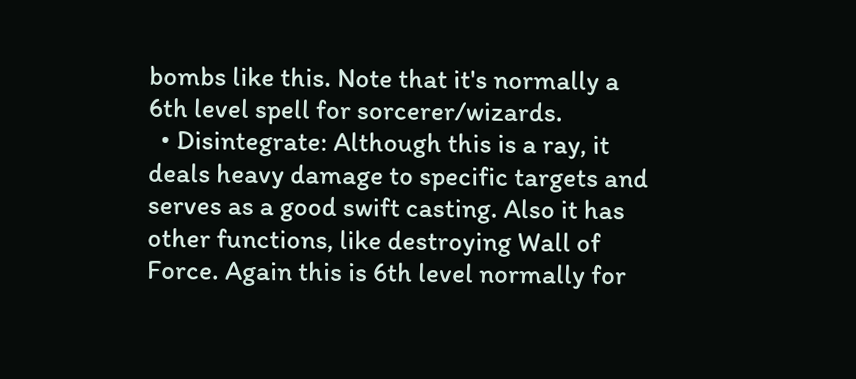bombs like this. Note that it's normally a 6th level spell for sorcerer/wizards.
  • Disintegrate: Although this is a ray, it deals heavy damage to specific targets and serves as a good swift casting. Also it has other functions, like destroying Wall of Force. Again this is 6th level normally for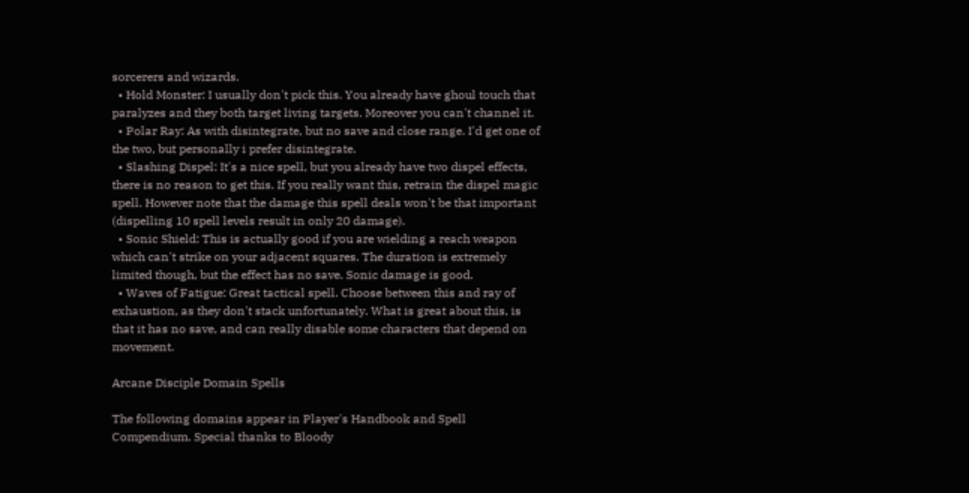sorcerers and wizards.
  • Hold Monster: I usually don't pick this. You already have ghoul touch that paralyzes and they both target living targets. Moreover you can't channel it.
  • Polar Ray: As with disintegrate, but no save and close range. I'd get one of the two, but personally i prefer disintegrate.
  • Slashing Dispel: It's a nice spell, but you already have two dispel effects, there is no reason to get this. If you really want this, retrain the dispel magic spell. However note that the damage this spell deals won't be that important (dispelling 10 spell levels result in only 20 damage).
  • Sonic Shield: This is actually good if you are wielding a reach weapon which can't strike on your adjacent squares. The duration is extremely limited though, but the effect has no save. Sonic damage is good.
  • Waves of Fatigue: Great tactical spell. Choose between this and ray of exhaustion, as they don't stack unfortunately. What is great about this, is that it has no save, and can really disable some characters that depend on movement.

Arcane Disciple Domain Spells

The following domains appear in Player's Handbook and Spell Compendium. Special thanks to Bloody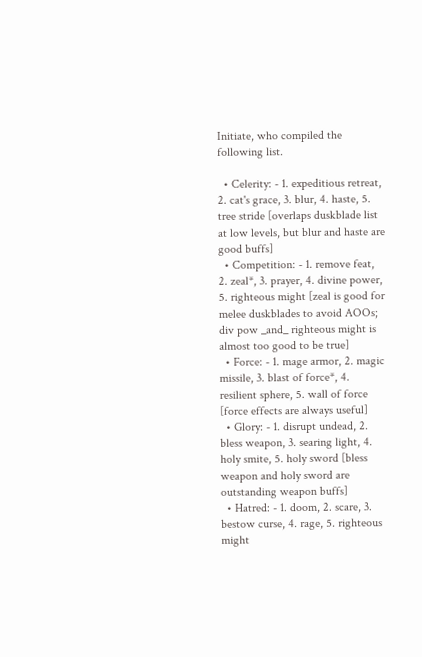Initiate, who compiled the following list.

  • Celerity: - 1. expeditious retreat, 2. cat's grace, 3. blur, 4. haste, 5. tree stride [overlaps duskblade list at low levels, but blur and haste are good buffs]
  • Competition: - 1. remove feat, 2. zeal*, 3. prayer, 4. divine power, 5. righteous might [zeal is good for melee duskblades to avoid AOOs; div pow _and_ righteous might is almost too good to be true]
  • Force: - 1. mage armor, 2. magic missile, 3. blast of force*, 4. resilient sphere, 5. wall of force [force effects are always useful]
  • Glory: - 1. disrupt undead, 2. bless weapon, 3. searing light, 4. holy smite, 5. holy sword [bless weapon and holy sword are outstanding weapon buffs]
  • Hatred: - 1. doom, 2. scare, 3. bestow curse, 4. rage, 5. righteous might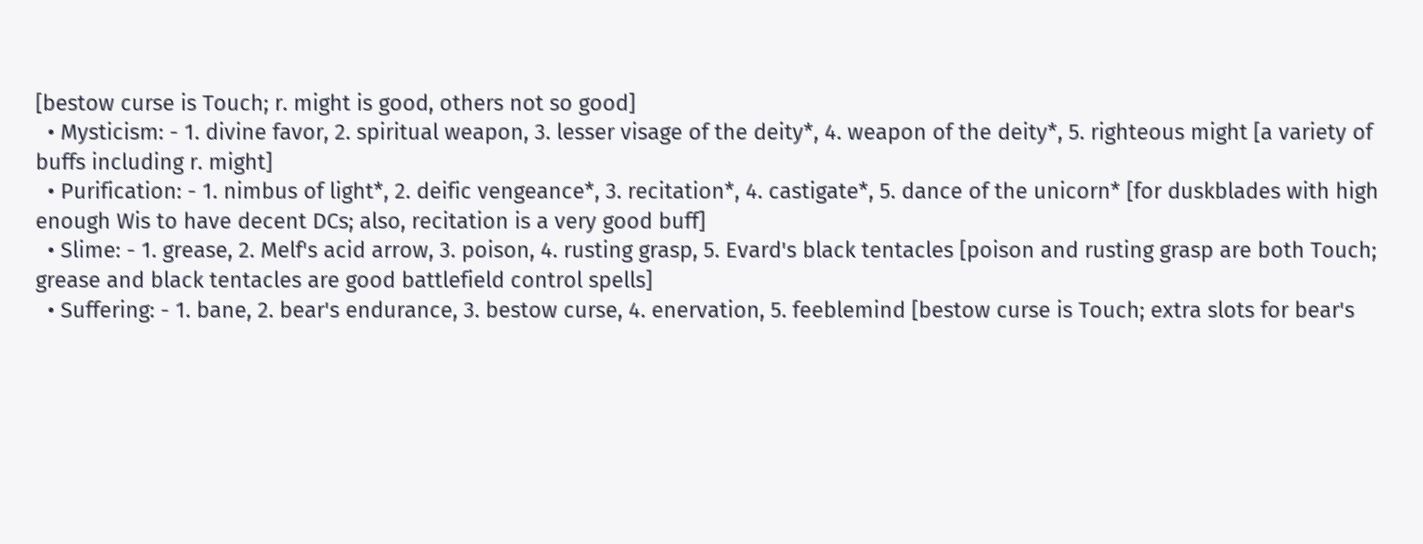[bestow curse is Touch; r. might is good, others not so good]
  • Mysticism: - 1. divine favor, 2. spiritual weapon, 3. lesser visage of the deity*, 4. weapon of the deity*, 5. righteous might [a variety of buffs including r. might]
  • Purification: - 1. nimbus of light*, 2. deific vengeance*, 3. recitation*, 4. castigate*, 5. dance of the unicorn* [for duskblades with high enough Wis to have decent DCs; also, recitation is a very good buff]
  • Slime: - 1. grease, 2. Melf's acid arrow, 3. poison, 4. rusting grasp, 5. Evard's black tentacles [poison and rusting grasp are both Touch; grease and black tentacles are good battlefield control spells]
  • Suffering: - 1. bane, 2. bear's endurance, 3. bestow curse, 4. enervation, 5. feeblemind [bestow curse is Touch; extra slots for bear's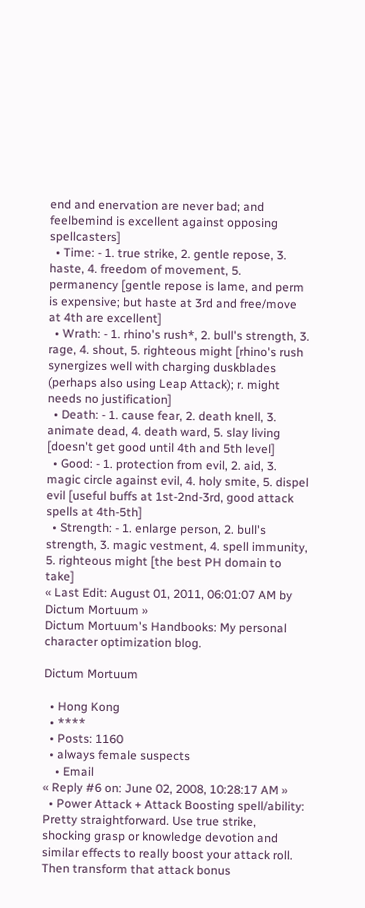end and enervation are never bad; and feelbemind is excellent against opposing spellcasters]
  • Time: - 1. true strike, 2. gentle repose, 3. haste, 4. freedom of movement, 5. permanency [gentle repose is lame, and perm is expensive; but haste at 3rd and free/move at 4th are excellent]
  • Wrath: - 1. rhino's rush*, 2. bull's strength, 3. rage, 4. shout, 5. righteous might [rhino's rush synergizes well with charging duskblades (perhaps also using Leap Attack); r. might needs no justification]
  • Death: - 1. cause fear, 2. death knell, 3. animate dead, 4. death ward, 5. slay living [doesn't get good until 4th and 5th level]
  • Good: - 1. protection from evil, 2. aid, 3. magic circle against evil, 4. holy smite, 5. dispel evil [useful buffs at 1st-2nd-3rd, good attack spells at 4th-5th]
  • Strength: - 1. enlarge person, 2. bull's strength, 3. magic vestment, 4. spell immunity, 5. righteous might [the best PH domain to take]
« Last Edit: August 01, 2011, 06:01:07 AM by Dictum Mortuum »
Dictum Mortuum's Handbooks: My personal character optimization blog.

Dictum Mortuum

  • Hong Kong
  • ****
  • Posts: 1160
  • always female suspects
    • Email
« Reply #6 on: June 02, 2008, 10:28:17 AM »
  • Power Attack + Attack Boosting spell/ability: Pretty straightforward. Use true strike, shocking grasp or knowledge devotion and similar effects to really boost your attack roll. Then transform that attack bonus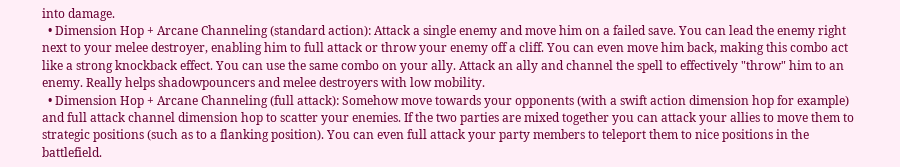into damage.
  • Dimension Hop + Arcane Channeling (standard action): Attack a single enemy and move him on a failed save. You can lead the enemy right next to your melee destroyer, enabling him to full attack or throw your enemy off a cliff. You can even move him back, making this combo act like a strong knockback effect. You can use the same combo on your ally. Attack an ally and channel the spell to effectively "throw" him to an enemy. Really helps shadowpouncers and melee destroyers with low mobility.
  • Dimension Hop + Arcane Channeling (full attack): Somehow move towards your opponents (with a swift action dimension hop for example) and full attack channel dimension hop to scatter your enemies. If the two parties are mixed together you can attack your allies to move them to strategic positions (such as to a flanking position). You can even full attack your party members to teleport them to nice positions in the battlefield.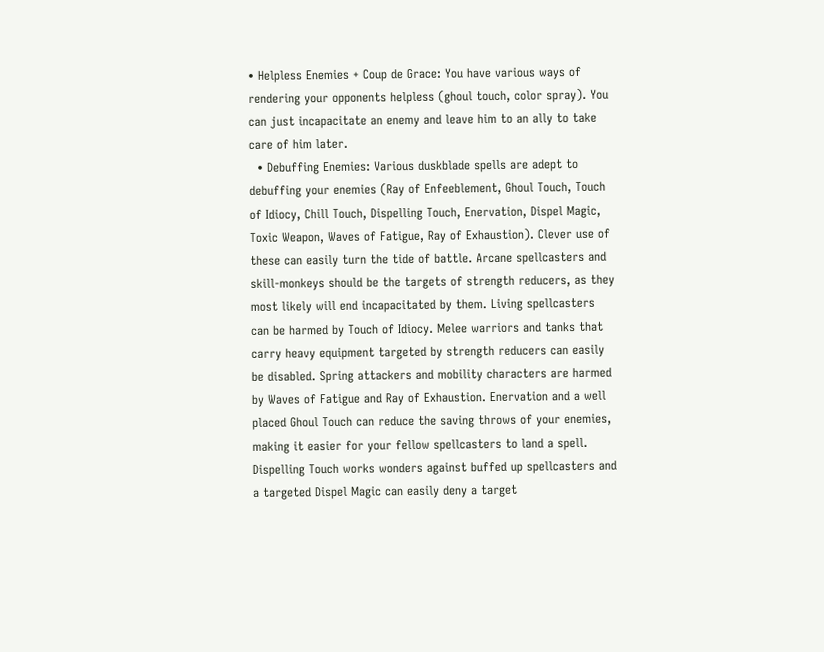• Helpless Enemies + Coup de Grace: You have various ways of rendering your opponents helpless (ghoul touch, color spray). You can just incapacitate an enemy and leave him to an ally to take care of him later.
  • Debuffing Enemies: Various duskblade spells are adept to debuffing your enemies (Ray of Enfeeblement, Ghoul Touch, Touch of Idiocy, Chill Touch, Dispelling Touch, Enervation, Dispel Magic, Toxic Weapon, Waves of Fatigue, Ray of Exhaustion). Clever use of these can easily turn the tide of battle. Arcane spellcasters and skill-monkeys should be the targets of strength reducers, as they most likely will end incapacitated by them. Living spellcasters can be harmed by Touch of Idiocy. Melee warriors and tanks that carry heavy equipment targeted by strength reducers can easily be disabled. Spring attackers and mobility characters are harmed by Waves of Fatigue and Ray of Exhaustion. Enervation and a well placed Ghoul Touch can reduce the saving throws of your enemies, making it easier for your fellow spellcasters to land a spell. Dispelling Touch works wonders against buffed up spellcasters and a targeted Dispel Magic can easily deny a target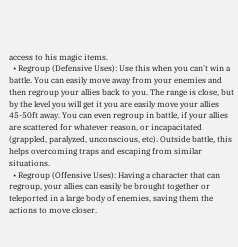access to his magic items.
  • Regroup (Defensive Uses): Use this when you can't win a battle. You can easily move away from your enemies and then regroup your allies back to you. The range is close, but by the level you will get it you are easily move your allies 45-50ft away. You can even regroup in battle, if your allies are scattered for whatever reason, or incapacitated (grappled, paralyzed, unconscious, etc). Outside battle, this helps overcoming traps and escaping from similar situations.
  • Regroup (Offensive Uses): Having a character that can regroup, your allies can easily be brought together or teleported in a large body of enemies, saving them the actions to move closer.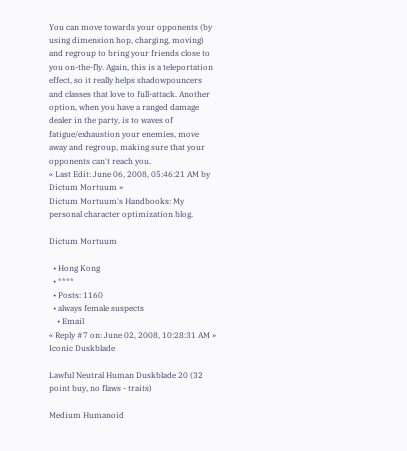You can move towards your opponents (by using dimension hop, charging, moving) and regroup to bring your friends close to you on-the-fly. Again, this is a teleportation effect, so it really helps shadowpouncers and classes that love to full-attack. Another option, when you have a ranged damage dealer in the party, is to waves of fatigue/exhaustion your enemies, move away and regroup, making sure that your opponents can't reach you.
« Last Edit: June 06, 2008, 05:46:21 AM by Dictum Mortuum »
Dictum Mortuum's Handbooks: My personal character optimization blog.

Dictum Mortuum

  • Hong Kong
  • ****
  • Posts: 1160
  • always female suspects
    • Email
« Reply #7 on: June 02, 2008, 10:28:31 AM »
Iconic Duskblade

Lawful Neutral Human Duskblade 20 (32 point buy, no flaws - traits)

Medium Humanoid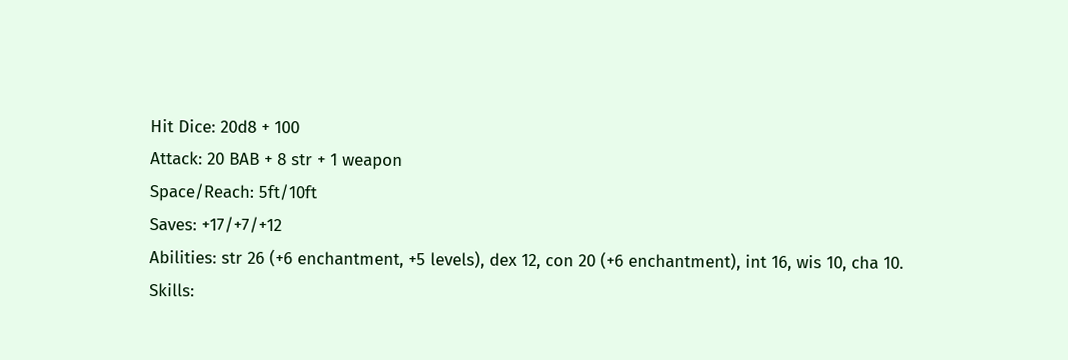Hit Dice: 20d8 + 100
Attack: 20 BAB + 8 str + 1 weapon
Space/Reach: 5ft/10ft
Saves: +17/+7/+12
Abilities: str 26 (+6 enchantment, +5 levels), dex 12, con 20 (+6 enchantment), int 16, wis 10, cha 10.
Skills: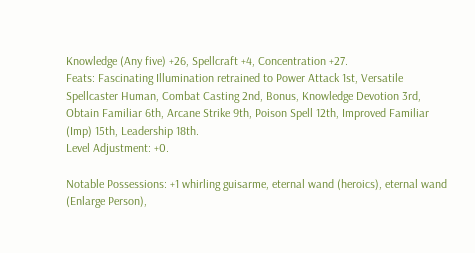Knowledge (Any five) +26, Spellcraft +4, Concentration +27.
Feats: Fascinating Illumination retrained to Power Attack 1st, Versatile Spellcaster Human, Combat Casting 2nd, Bonus, Knowledge Devotion 3rd, Obtain Familiar 6th, Arcane Strike 9th, Poison Spell 12th, Improved Familiar (Imp) 15th, Leadership 18th.
Level Adjustment: +0.

Notable Possessions: +1 whirling guisarme, eternal wand (heroics), eternal wand (Enlarge Person),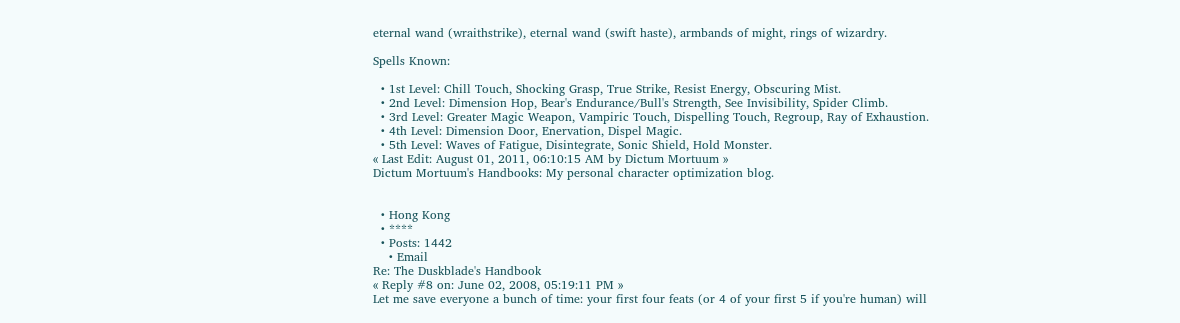eternal wand (wraithstrike), eternal wand (swift haste), armbands of might, rings of wizardry.

Spells Known:

  • 1st Level: Chill Touch, Shocking Grasp, True Strike, Resist Energy, Obscuring Mist.
  • 2nd Level: Dimension Hop, Bear's Endurance/Bull's Strength, See Invisibility, Spider Climb.
  • 3rd Level: Greater Magic Weapon, Vampiric Touch, Dispelling Touch, Regroup, Ray of Exhaustion.
  • 4th Level: Dimension Door, Enervation, Dispel Magic.
  • 5th Level: Waves of Fatigue, Disintegrate, Sonic Shield, Hold Monster.
« Last Edit: August 01, 2011, 06:10:15 AM by Dictum Mortuum »
Dictum Mortuum's Handbooks: My personal character optimization blog.


  • Hong Kong
  • ****
  • Posts: 1442
    • Email
Re: The Duskblade's Handbook
« Reply #8 on: June 02, 2008, 05:19:11 PM »
Let me save everyone a bunch of time: your first four feats (or 4 of your first 5 if you're human) will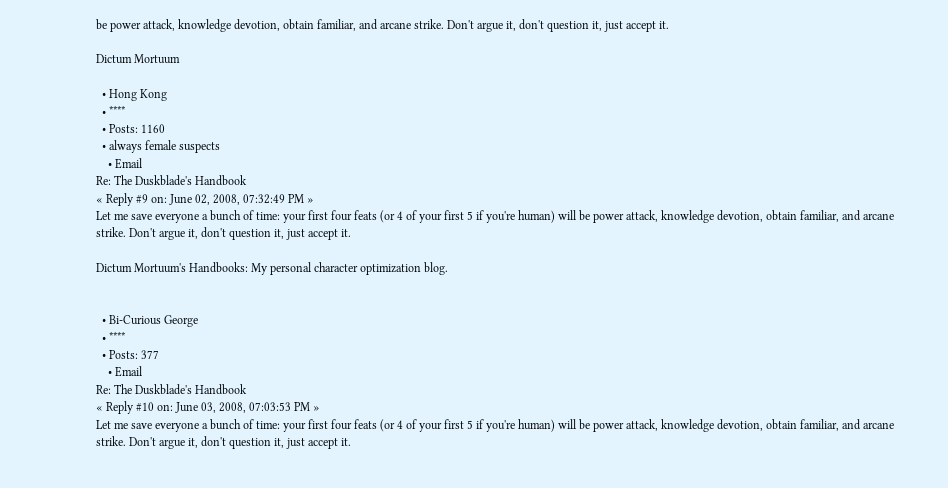be power attack, knowledge devotion, obtain familiar, and arcane strike. Don't argue it, don't question it, just accept it.

Dictum Mortuum

  • Hong Kong
  • ****
  • Posts: 1160
  • always female suspects
    • Email
Re: The Duskblade's Handbook
« Reply #9 on: June 02, 2008, 07:32:49 PM »
Let me save everyone a bunch of time: your first four feats (or 4 of your first 5 if you're human) will be power attack, knowledge devotion, obtain familiar, and arcane strike. Don't argue it, don't question it, just accept it.

Dictum Mortuum's Handbooks: My personal character optimization blog.


  • Bi-Curious George
  • ****
  • Posts: 377
    • Email
Re: The Duskblade's Handbook
« Reply #10 on: June 03, 2008, 07:03:53 PM »
Let me save everyone a bunch of time: your first four feats (or 4 of your first 5 if you're human) will be power attack, knowledge devotion, obtain familiar, and arcane strike. Don't argue it, don't question it, just accept it.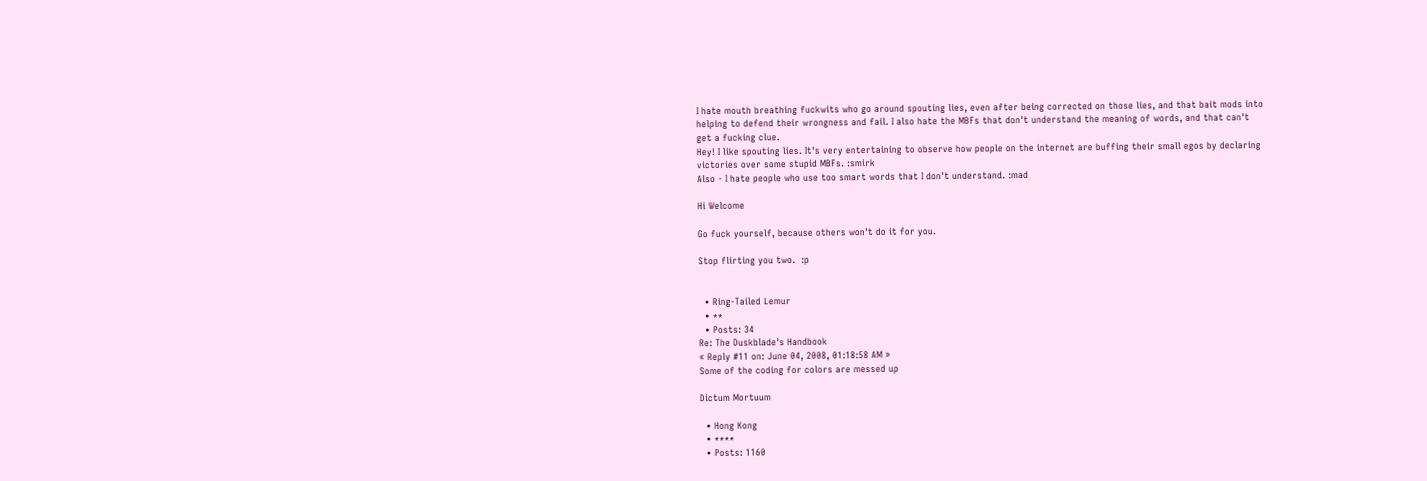I hate mouth breathing fuckwits who go around spouting lies, even after being corrected on those lies, and that bait mods into helping to defend their wrongness and fail. I also hate the MBFs that don't understand the meaning of words, and that can't get a fucking clue.
Hey! I like spouting lies. It's very entertaining to observe how people on the internet are buffing their small egos by declaring victories over some stupid MBFs. :smirk
Also - I hate people who use too smart words that I don't understand. :mad

Hi Welcome

Go fuck yourself, because others won't do it for you.

Stop flirting you two.  :p


  • Ring-Tailed Lemur
  • **
  • Posts: 34
Re: The Duskblade's Handbook
« Reply #11 on: June 04, 2008, 01:18:58 AM »
Some of the coding for colors are messed up

Dictum Mortuum

  • Hong Kong
  • ****
  • Posts: 1160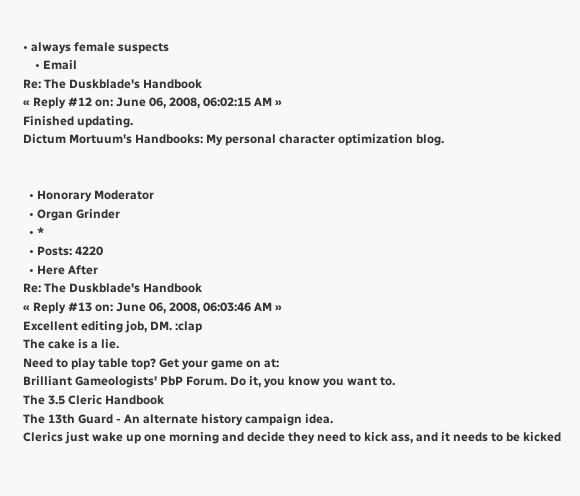• always female suspects
    • Email
Re: The Duskblade's Handbook
« Reply #12 on: June 06, 2008, 06:02:15 AM »
Finished updating.
Dictum Mortuum's Handbooks: My personal character optimization blog.


  • Honorary Moderator
  • Organ Grinder
  • *
  • Posts: 4220
  • Here After
Re: The Duskblade's Handbook
« Reply #13 on: June 06, 2008, 06:03:46 AM »
Excellent editing job, DM. :clap
The cake is a lie.
Need to play table top? Get your game on at:
Brilliant Gameologists' PbP Forum. Do it, you know you want to.
The 3.5 Cleric Handbook
The 13th Guard - An alternate history campaign idea.
Clerics just wake up one morning and decide they need to kick ass, and it needs to be kicked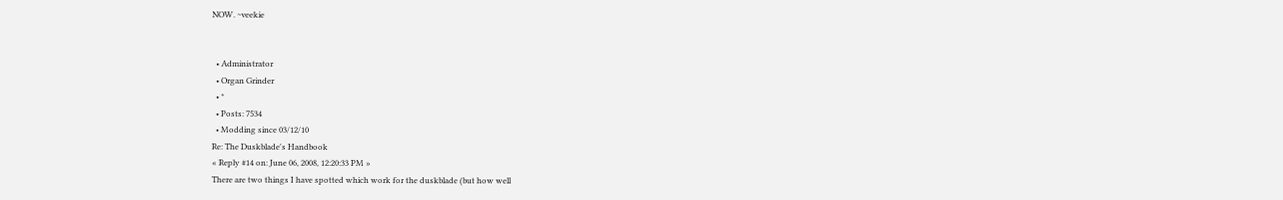NOW. ~veekie


  • Administrator
  • Organ Grinder
  • *
  • Posts: 7534
  • Modding since 03/12/10
Re: The Duskblade's Handbook
« Reply #14 on: June 06, 2008, 12:20:33 PM »
There are two things I have spotted which work for the duskblade (but how well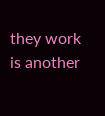they work is another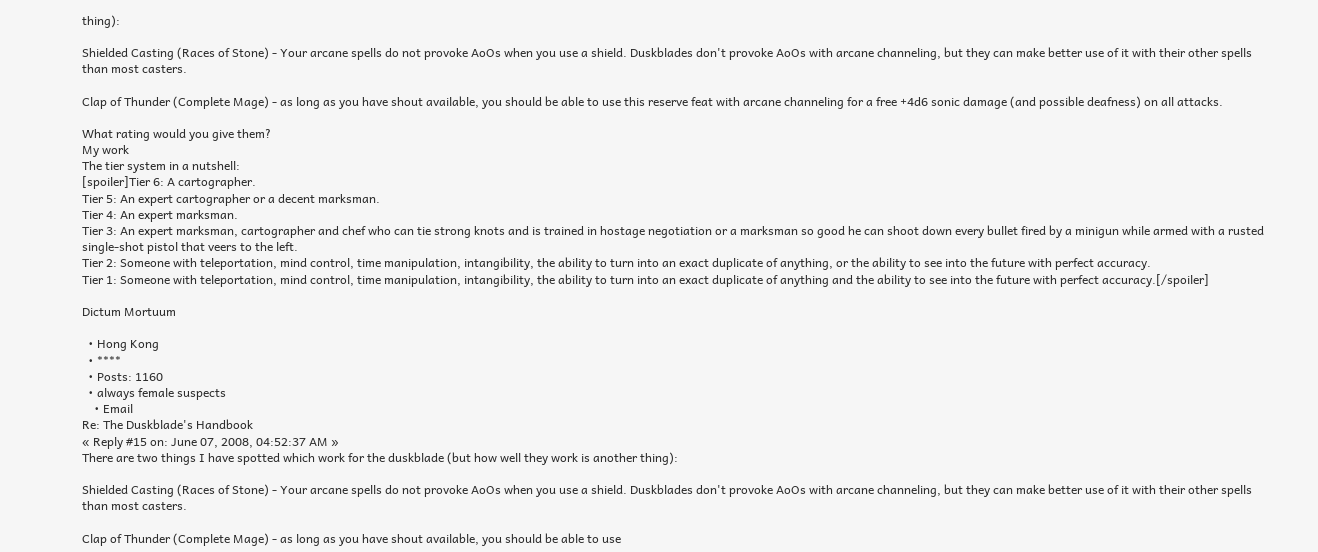thing):

Shielded Casting (Races of Stone) - Your arcane spells do not provoke AoOs when you use a shield. Duskblades don't provoke AoOs with arcane channeling, but they can make better use of it with their other spells than most casters.

Clap of Thunder (Complete Mage) - as long as you have shout available, you should be able to use this reserve feat with arcane channeling for a free +4d6 sonic damage (and possible deafness) on all attacks.

What rating would you give them?
My work
The tier system in a nutshell:
[spoiler]Tier 6: A cartographer.
Tier 5: An expert cartographer or a decent marksman.
Tier 4: An expert marksman.
Tier 3: An expert marksman, cartographer and chef who can tie strong knots and is trained in hostage negotiation or a marksman so good he can shoot down every bullet fired by a minigun while armed with a rusted single-shot pistol that veers to the left.
Tier 2: Someone with teleportation, mind control, time manipulation, intangibility, the ability to turn into an exact duplicate of anything, or the ability to see into the future with perfect accuracy.
Tier 1: Someone with teleportation, mind control, time manipulation, intangibility, the ability to turn into an exact duplicate of anything and the ability to see into the future with perfect accuracy.[/spoiler]

Dictum Mortuum

  • Hong Kong
  • ****
  • Posts: 1160
  • always female suspects
    • Email
Re: The Duskblade's Handbook
« Reply #15 on: June 07, 2008, 04:52:37 AM »
There are two things I have spotted which work for the duskblade (but how well they work is another thing):

Shielded Casting (Races of Stone) - Your arcane spells do not provoke AoOs when you use a shield. Duskblades don't provoke AoOs with arcane channeling, but they can make better use of it with their other spells than most casters.

Clap of Thunder (Complete Mage) - as long as you have shout available, you should be able to use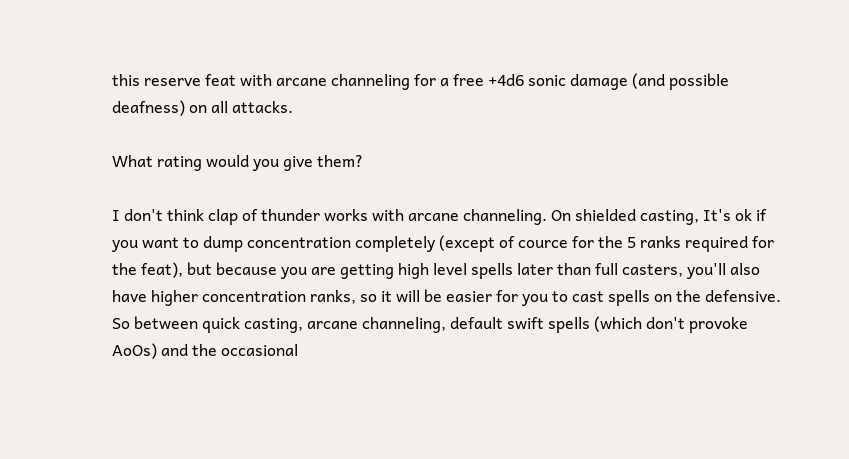this reserve feat with arcane channeling for a free +4d6 sonic damage (and possible deafness) on all attacks.

What rating would you give them?

I don't think clap of thunder works with arcane channeling. On shielded casting, It's ok if you want to dump concentration completely (except of cource for the 5 ranks required for the feat), but because you are getting high level spells later than full casters, you'll also have higher concentration ranks, so it will be easier for you to cast spells on the defensive. So between quick casting, arcane channeling, default swift spells (which don't provoke AoOs) and the occasional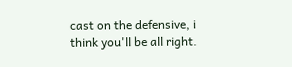cast on the defensive, i think you'll be all right.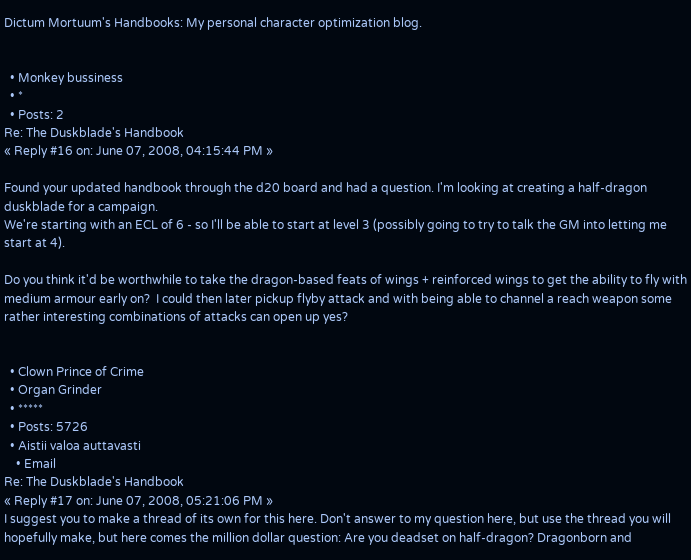Dictum Mortuum's Handbooks: My personal character optimization blog.


  • Monkey bussiness
  • *
  • Posts: 2
Re: The Duskblade's Handbook
« Reply #16 on: June 07, 2008, 04:15:44 PM »

Found your updated handbook through the d20 board and had a question. I'm looking at creating a half-dragon duskblade for a campaign.
We're starting with an ECL of 6 - so I'll be able to start at level 3 (possibly going to try to talk the GM into letting me start at 4).

Do you think it'd be worthwhile to take the dragon-based feats of wings + reinforced wings to get the ability to fly with medium armour early on?  I could then later pickup flyby attack and with being able to channel a reach weapon some rather interesting combinations of attacks can open up yes?


  • Clown Prince of Crime
  • Organ Grinder
  • *****
  • Posts: 5726
  • Aistii valoa auttavasti
    • Email
Re: The Duskblade's Handbook
« Reply #17 on: June 07, 2008, 05:21:06 PM »
I suggest you to make a thread of its own for this here. Don't answer to my question here, but use the thread you will hopefully make, but here comes the million dollar question: Are you deadset on half-dragon? Dragonborn and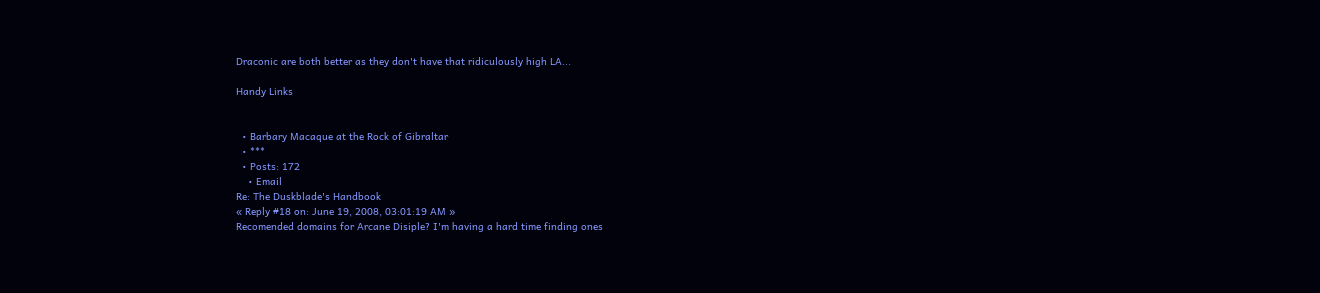Draconic are both better as they don't have that ridiculously high LA...

Handy Links


  • Barbary Macaque at the Rock of Gibraltar
  • ***
  • Posts: 172
    • Email
Re: The Duskblade's Handbook
« Reply #18 on: June 19, 2008, 03:01:19 AM »
Recomended domains for Arcane Disiple? I'm having a hard time finding ones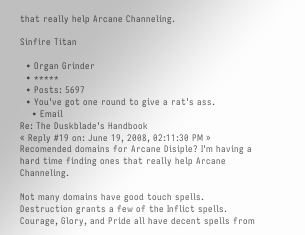that really help Arcane Channeling.

Sinfire Titan

  • Organ Grinder
  • *****
  • Posts: 5697
  • You've got one round to give a rat's ass.
    • Email
Re: The Duskblade's Handbook
« Reply #19 on: June 19, 2008, 02:11:30 PM »
Recomended domains for Arcane Disiple? I'm having a hard time finding ones that really help Arcane Channeling.

Not many domains have good touch spells. Destruction grants a few of the Inflict spells. Courage, Glory, and Pride all have decent spells from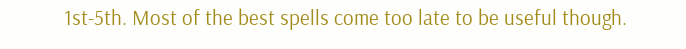1st-5th. Most of the best spells come too late to be useful though.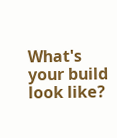What's your build look like?